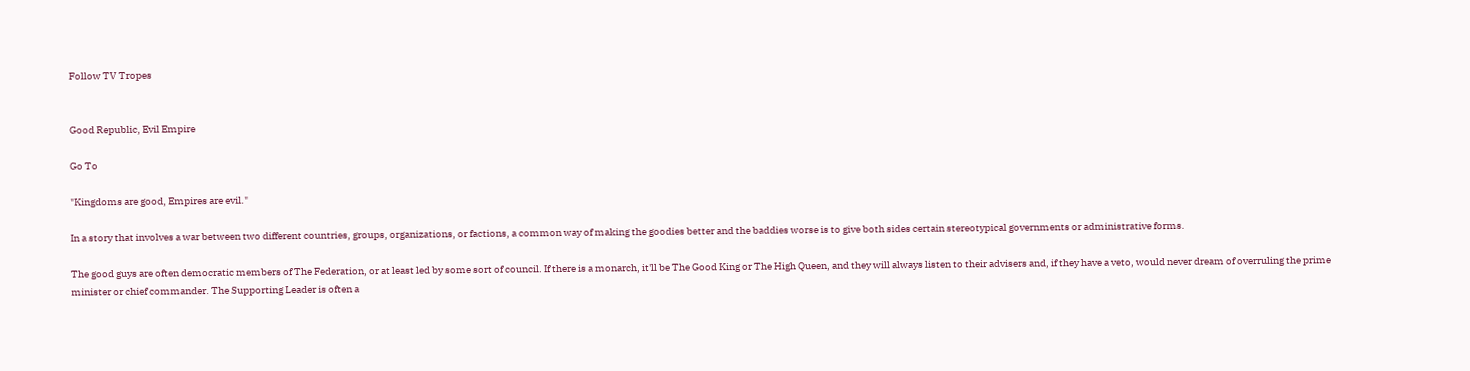Follow TV Tropes


Good Republic, Evil Empire

Go To

"Kingdoms are good, Empires are evil."

In a story that involves a war between two different countries, groups, organizations, or factions, a common way of making the goodies better and the baddies worse is to give both sides certain stereotypical governments or administrative forms.

The good guys are often democratic members of The Federation, or at least led by some sort of council. If there is a monarch, it'll be The Good King or The High Queen, and they will always listen to their advisers and, if they have a veto, would never dream of overruling the prime minister or chief commander. The Supporting Leader is often a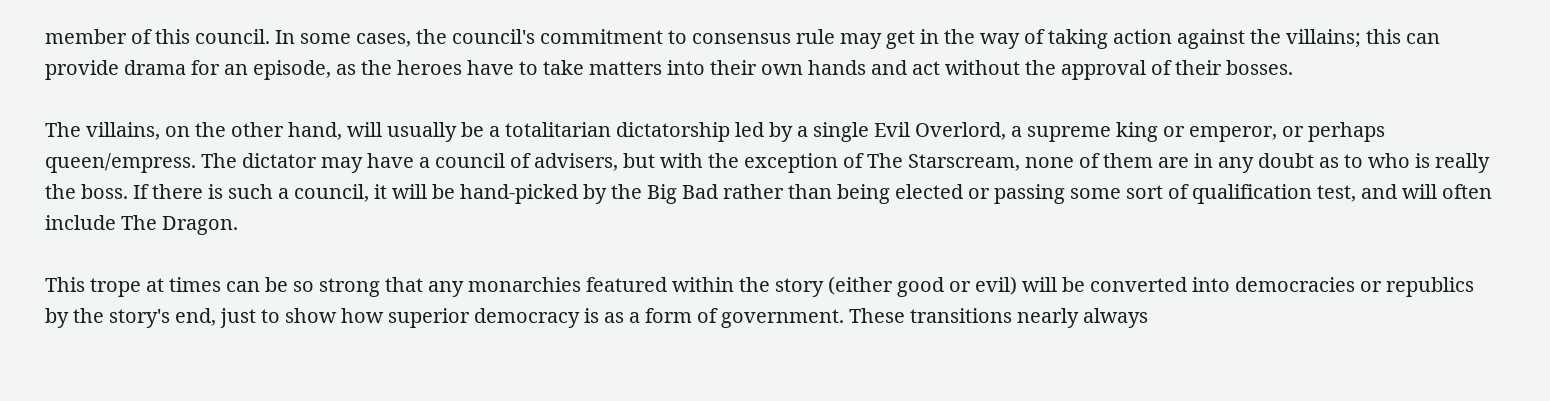member of this council. In some cases, the council's commitment to consensus rule may get in the way of taking action against the villains; this can provide drama for an episode, as the heroes have to take matters into their own hands and act without the approval of their bosses.

The villains, on the other hand, will usually be a totalitarian dictatorship led by a single Evil Overlord, a supreme king or emperor, or perhaps queen/empress. The dictator may have a council of advisers, but with the exception of The Starscream, none of them are in any doubt as to who is really the boss. If there is such a council, it will be hand-picked by the Big Bad rather than being elected or passing some sort of qualification test, and will often include The Dragon.

This trope at times can be so strong that any monarchies featured within the story (either good or evil) will be converted into democracies or republics by the story's end, just to show how superior democracy is as a form of government. These transitions nearly always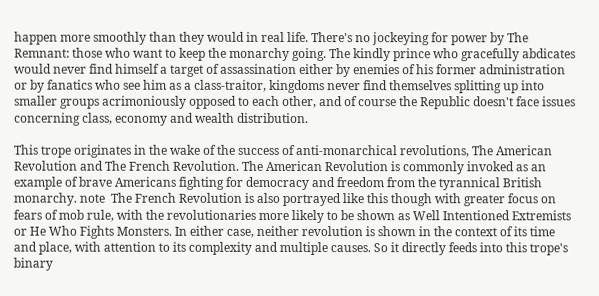happen more smoothly than they would in real life. There's no jockeying for power by The Remnant: those who want to keep the monarchy going. The kindly prince who gracefully abdicates would never find himself a target of assassination either by enemies of his former administration or by fanatics who see him as a class-traitor, kingdoms never find themselves splitting up into smaller groups acrimoniously opposed to each other, and of course the Republic doesn't face issues concerning class, economy and wealth distribution.

This trope originates in the wake of the success of anti-monarchical revolutions, The American Revolution and The French Revolution. The American Revolution is commonly invoked as an example of brave Americans fighting for democracy and freedom from the tyrannical British monarchy. note  The French Revolution is also portrayed like this though with greater focus on fears of mob rule, with the revolutionaries more likely to be shown as Well Intentioned Extremists or He Who Fights Monsters. In either case, neither revolution is shown in the context of its time and place, with attention to its complexity and multiple causes. So it directly feeds into this trope's binary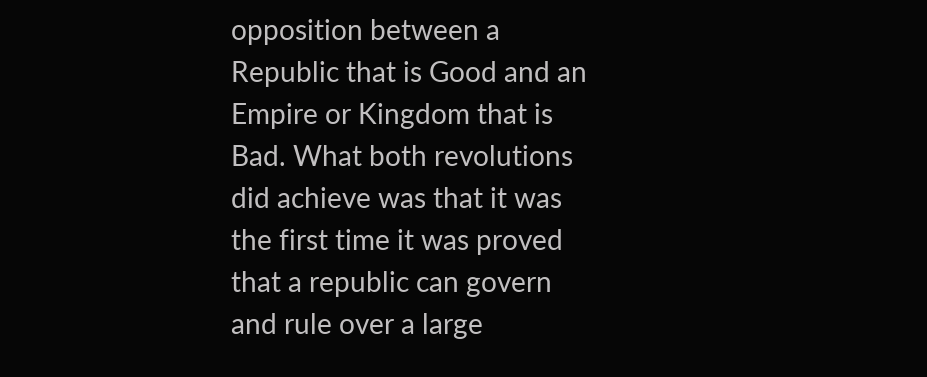opposition between a Republic that is Good and an Empire or Kingdom that is Bad. What both revolutions did achieve was that it was the first time it was proved that a republic can govern and rule over a large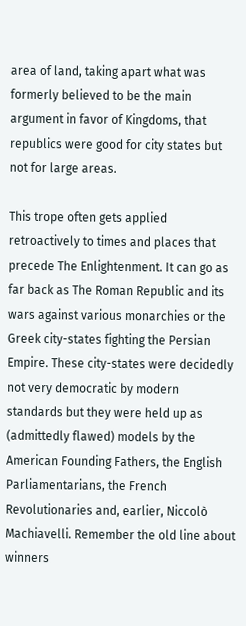area of land, taking apart what was formerly believed to be the main argument in favor of Kingdoms, that republics were good for city states but not for large areas.

This trope often gets applied retroactively to times and places that precede The Enlightenment. It can go as far back as The Roman Republic and its wars against various monarchies or the Greek city-states fighting the Persian Empire. These city-states were decidedly not very democratic by modern standards but they were held up as (admittedly flawed) models by the American Founding Fathers, the English Parliamentarians, the French Revolutionaries and, earlier, Niccolò Machiavelli. Remember the old line about winners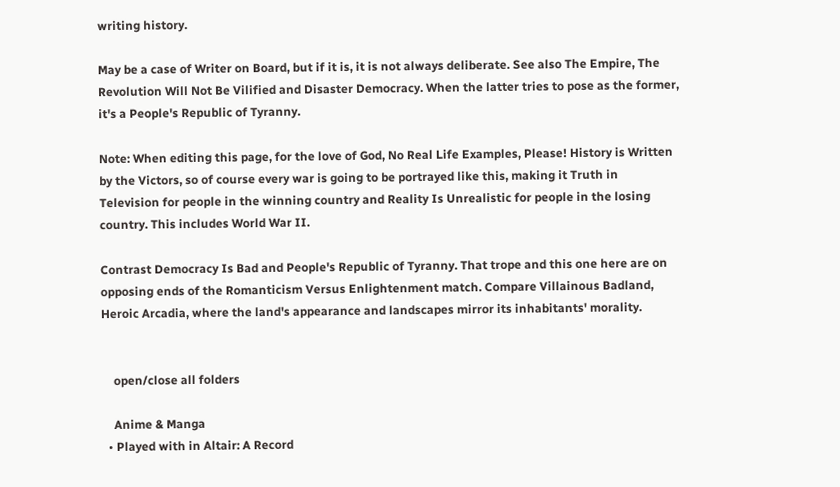writing history.

May be a case of Writer on Board, but if it is, it is not always deliberate. See also The Empire, The Revolution Will Not Be Vilified and Disaster Democracy. When the latter tries to pose as the former, it's a People's Republic of Tyranny.

Note: When editing this page, for the love of God, No Real Life Examples, Please! History is Written by the Victors, so of course every war is going to be portrayed like this, making it Truth in Television for people in the winning country and Reality Is Unrealistic for people in the losing country. This includes World War II.

Contrast Democracy Is Bad and People's Republic of Tyranny. That trope and this one here are on opposing ends of the Romanticism Versus Enlightenment match. Compare Villainous Badland, Heroic Arcadia, where the land's appearance and landscapes mirror its inhabitants' morality.


    open/close all folders

    Anime & Manga
  • Played with in Altair: A Record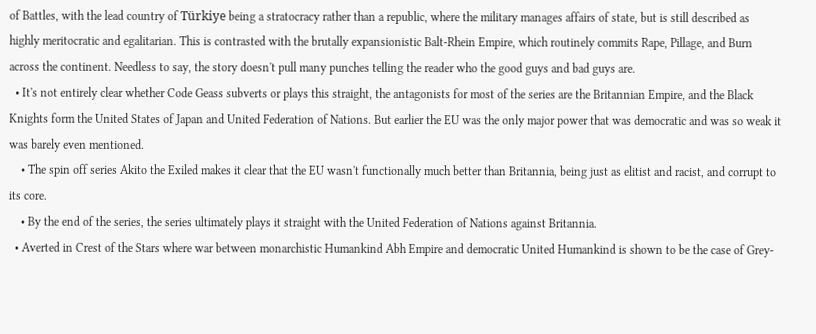of Battles, with the lead country of Türkiye being a stratocracy rather than a republic, where the military manages affairs of state, but is still described as highly meritocratic and egalitarian. This is contrasted with the brutally expansionistic Balt-Rhein Empire, which routinely commits Rape, Pillage, and Burn across the continent. Needless to say, the story doesn't pull many punches telling the reader who the good guys and bad guys are.
  • It's not entirely clear whether Code Geass subverts or plays this straight, the antagonists for most of the series are the Britannian Empire, and the Black Knights form the United States of Japan and United Federation of Nations. But earlier the EU was the only major power that was democratic and was so weak it was barely even mentioned.
    • The spin off series Akito the Exiled makes it clear that the EU wasn't functionally much better than Britannia, being just as elitist and racist, and corrupt to its core.
    • By the end of the series, the series ultimately plays it straight with the United Federation of Nations against Britannia.
  • Averted in Crest of the Stars where war between monarchistic Humankind Abh Empire and democratic United Humankind is shown to be the case of Grey-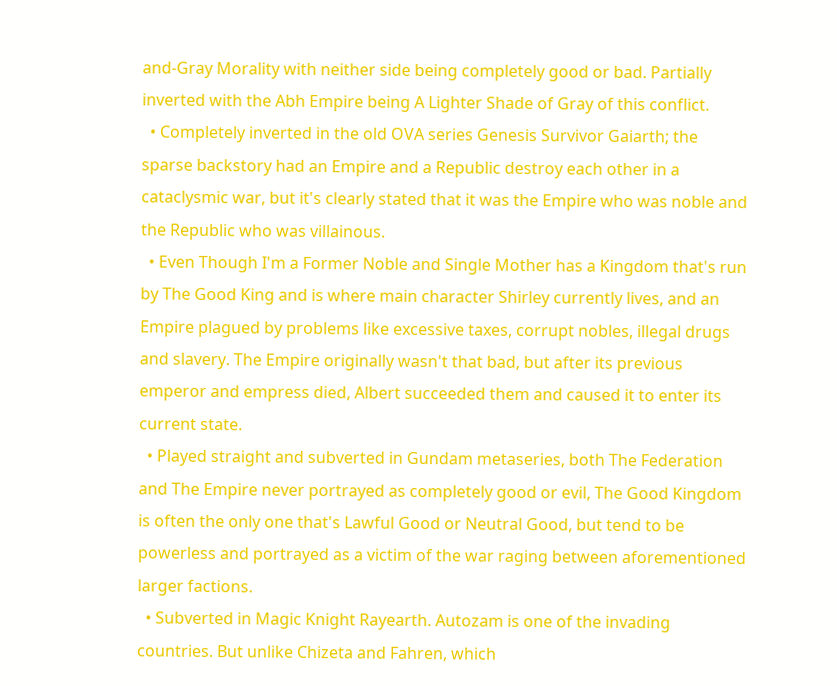and-Gray Morality with neither side being completely good or bad. Partially inverted with the Abh Empire being A Lighter Shade of Gray of this conflict.
  • Completely inverted in the old OVA series Genesis Survivor Gaiarth; the sparse backstory had an Empire and a Republic destroy each other in a cataclysmic war, but it's clearly stated that it was the Empire who was noble and the Republic who was villainous.
  • Even Though I'm a Former Noble and Single Mother has a Kingdom that's run by The Good King and is where main character Shirley currently lives, and an Empire plagued by problems like excessive taxes, corrupt nobles, illegal drugs and slavery. The Empire originally wasn't that bad, but after its previous emperor and empress died, Albert succeeded them and caused it to enter its current state.
  • Played straight and subverted in Gundam metaseries, both The Federation and The Empire never portrayed as completely good or evil, The Good Kingdom is often the only one that's Lawful Good or Neutral Good, but tend to be powerless and portrayed as a victim of the war raging between aforementioned larger factions.
  • Subverted in Magic Knight Rayearth. Autozam is one of the invading countries. But unlike Chizeta and Fahren, which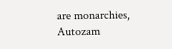are monarchies, Autozam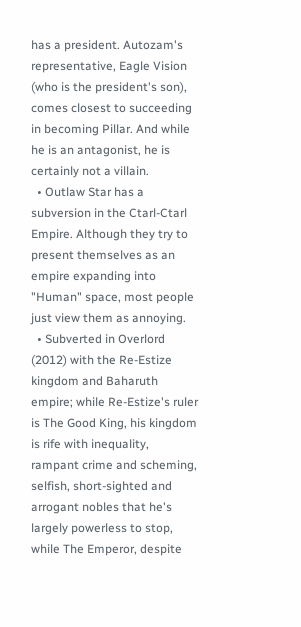has a president. Autozam's representative, Eagle Vision (who is the president's son), comes closest to succeeding in becoming Pillar. And while he is an antagonist, he is certainly not a villain.
  • Outlaw Star has a subversion in the Ctarl-Ctarl Empire. Although they try to present themselves as an empire expanding into "Human" space, most people just view them as annoying.
  • Subverted in Overlord (2012) with the Re-Estize kingdom and Baharuth empire; while Re-Estize's ruler is The Good King, his kingdom is rife with inequality, rampant crime and scheming, selfish, short-sighted and arrogant nobles that he's largely powerless to stop, while The Emperor, despite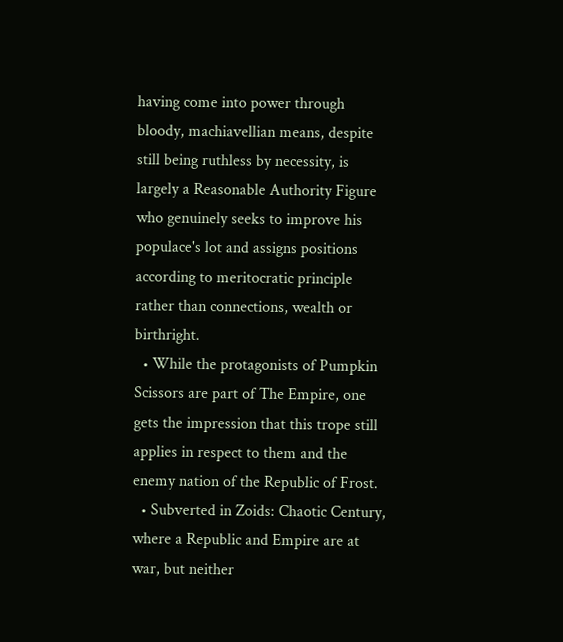having come into power through bloody, machiavellian means, despite still being ruthless by necessity, is largely a Reasonable Authority Figure who genuinely seeks to improve his populace's lot and assigns positions according to meritocratic principle rather than connections, wealth or birthright.
  • While the protagonists of Pumpkin Scissors are part of The Empire, one gets the impression that this trope still applies in respect to them and the enemy nation of the Republic of Frost.
  • Subverted in Zoids: Chaotic Century, where a Republic and Empire are at war, but neither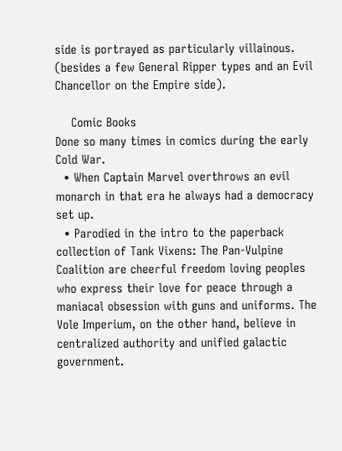side is portrayed as particularly villainous. (besides a few General Ripper types and an Evil Chancellor on the Empire side).

    Comic Books
Done so many times in comics during the early Cold War.
  • When Captain Marvel overthrows an evil monarch in that era he always had a democracy set up.
  • Parodied in the intro to the paperback collection of Tank Vixens: The Pan-Vulpine Coalition are cheerful freedom loving peoples who express their love for peace through a maniacal obsession with guns and uniforms. The Vole Imperium, on the other hand, believe in centralized authority and unified galactic government.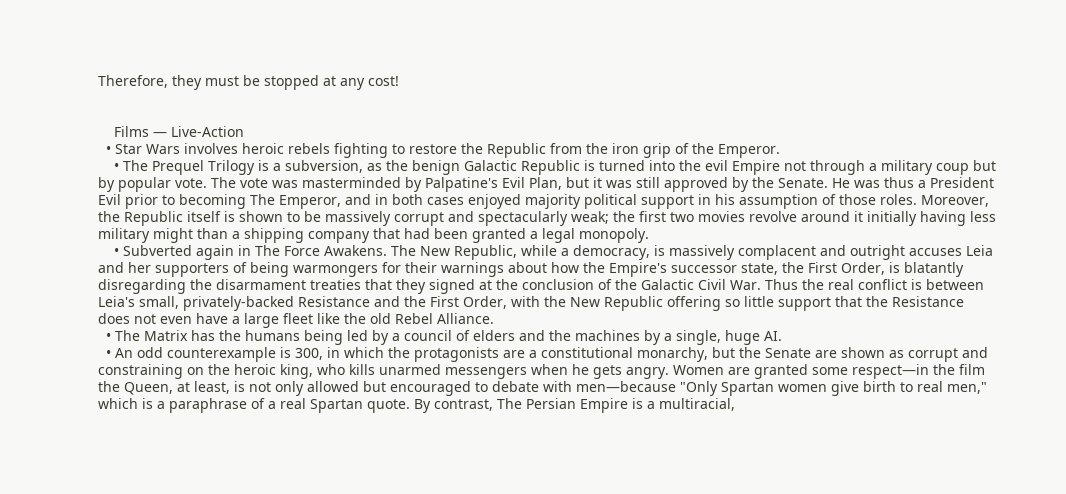Therefore, they must be stopped at any cost!


    Films — Live-Action
  • Star Wars involves heroic rebels fighting to restore the Republic from the iron grip of the Emperor.
    • The Prequel Trilogy is a subversion, as the benign Galactic Republic is turned into the evil Empire not through a military coup but by popular vote. The vote was masterminded by Palpatine's Evil Plan, but it was still approved by the Senate. He was thus a President Evil prior to becoming The Emperor, and in both cases enjoyed majority political support in his assumption of those roles. Moreover, the Republic itself is shown to be massively corrupt and spectacularly weak; the first two movies revolve around it initially having less military might than a shipping company that had been granted a legal monopoly.
    • Subverted again in The Force Awakens. The New Republic, while a democracy, is massively complacent and outright accuses Leia and her supporters of being warmongers for their warnings about how the Empire's successor state, the First Order, is blatantly disregarding the disarmament treaties that they signed at the conclusion of the Galactic Civil War. Thus the real conflict is between Leia's small, privately-backed Resistance and the First Order, with the New Republic offering so little support that the Resistance does not even have a large fleet like the old Rebel Alliance.
  • The Matrix has the humans being led by a council of elders and the machines by a single, huge AI.
  • An odd counterexample is 300, in which the protagonists are a constitutional monarchy, but the Senate are shown as corrupt and constraining on the heroic king, who kills unarmed messengers when he gets angry. Women are granted some respect—in the film the Queen, at least, is not only allowed but encouraged to debate with men—because "Only Spartan women give birth to real men," which is a paraphrase of a real Spartan quote. By contrast, The Persian Empire is a multiracial,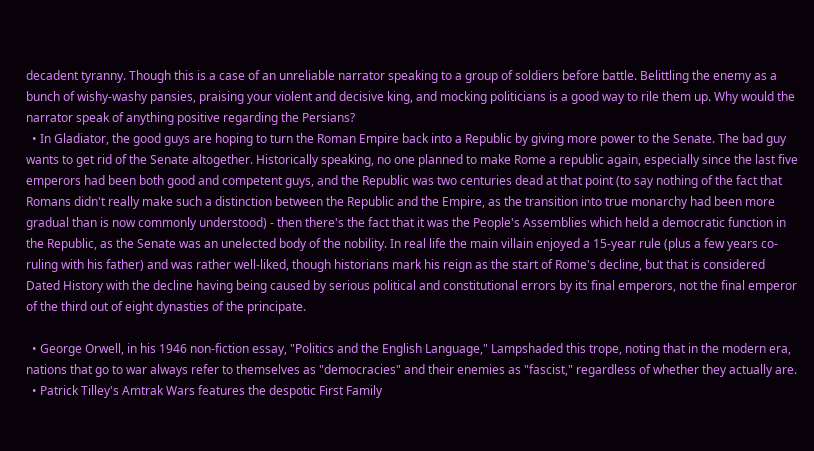decadent tyranny. Though this is a case of an unreliable narrator speaking to a group of soldiers before battle. Belittling the enemy as a bunch of wishy-washy pansies, praising your violent and decisive king, and mocking politicians is a good way to rile them up. Why would the narrator speak of anything positive regarding the Persians?
  • In Gladiator, the good guys are hoping to turn the Roman Empire back into a Republic by giving more power to the Senate. The bad guy wants to get rid of the Senate altogether. Historically speaking, no one planned to make Rome a republic again, especially since the last five emperors had been both good and competent guys, and the Republic was two centuries dead at that point (to say nothing of the fact that Romans didn't really make such a distinction between the Republic and the Empire, as the transition into true monarchy had been more gradual than is now commonly understood) - then there's the fact that it was the People's Assemblies which held a democratic function in the Republic, as the Senate was an unelected body of the nobility. In real life the main villain enjoyed a 15-year rule (plus a few years co-ruling with his father) and was rather well-liked, though historians mark his reign as the start of Rome's decline, but that is considered Dated History with the decline having being caused by serious political and constitutional errors by its final emperors, not the final emperor of the third out of eight dynasties of the principate.

  • George Orwell, in his 1946 non-fiction essay, "Politics and the English Language," Lampshaded this trope, noting that in the modern era, nations that go to war always refer to themselves as "democracies" and their enemies as "fascist," regardless of whether they actually are.
  • Patrick Tilley's Amtrak Wars features the despotic First Family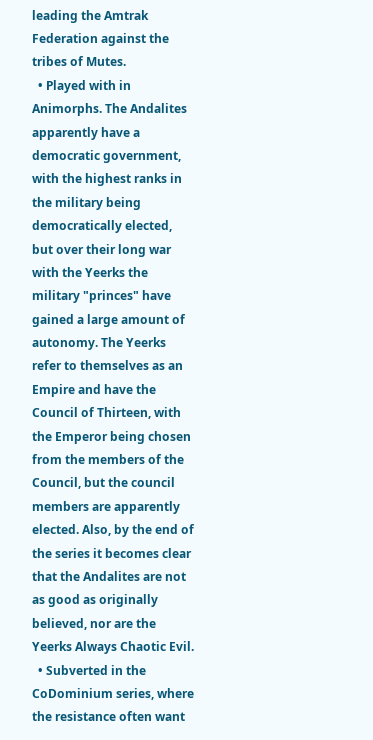leading the Amtrak Federation against the tribes of Mutes.
  • Played with in Animorphs. The Andalites apparently have a democratic government, with the highest ranks in the military being democratically elected, but over their long war with the Yeerks the military "princes" have gained a large amount of autonomy. The Yeerks refer to themselves as an Empire and have the Council of Thirteen, with the Emperor being chosen from the members of the Council, but the council members are apparently elected. Also, by the end of the series it becomes clear that the Andalites are not as good as originally believed, nor are the Yeerks Always Chaotic Evil.
  • Subverted in the CoDominium series, where the resistance often want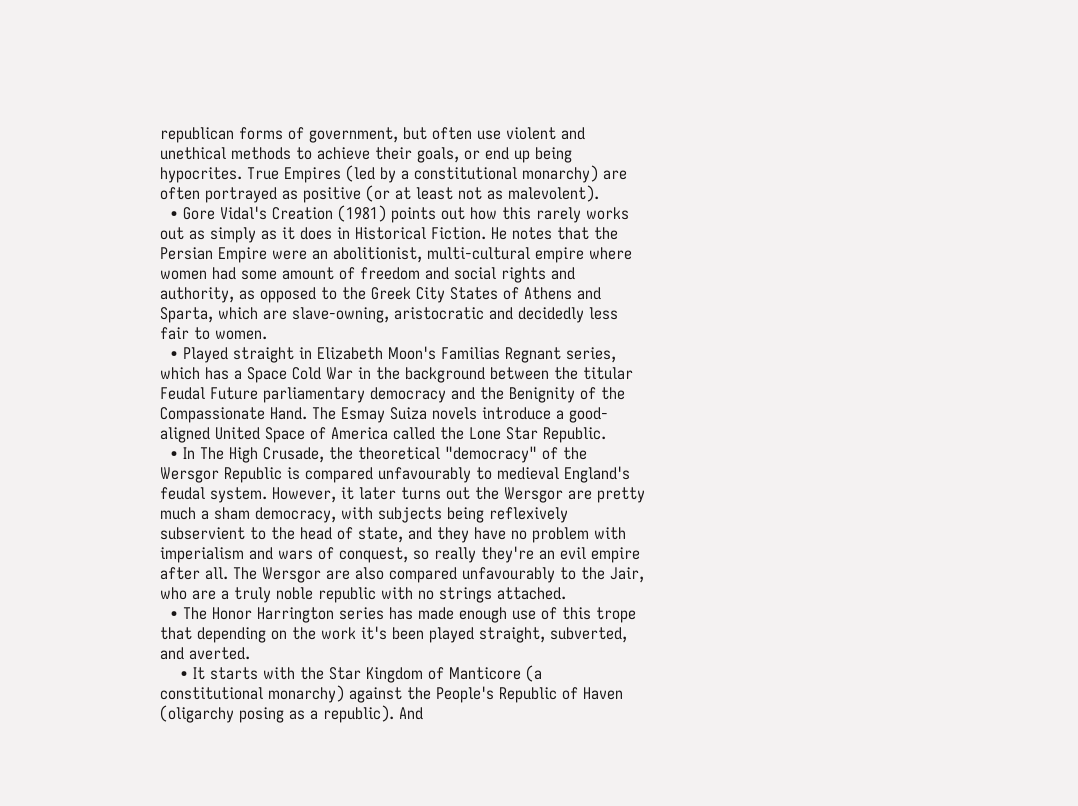republican forms of government, but often use violent and unethical methods to achieve their goals, or end up being hypocrites. True Empires (led by a constitutional monarchy) are often portrayed as positive (or at least not as malevolent).
  • Gore Vidal's Creation (1981) points out how this rarely works out as simply as it does in Historical Fiction. He notes that the Persian Empire were an abolitionist, multi-cultural empire where women had some amount of freedom and social rights and authority, as opposed to the Greek City States of Athens and Sparta, which are slave-owning, aristocratic and decidedly less fair to women.
  • Played straight in Elizabeth Moon's Familias Regnant series, which has a Space Cold War in the background between the titular Feudal Future parliamentary democracy and the Benignity of the Compassionate Hand. The Esmay Suiza novels introduce a good-aligned United Space of America called the Lone Star Republic.
  • In The High Crusade, the theoretical "democracy" of the Wersgor Republic is compared unfavourably to medieval England's feudal system. However, it later turns out the Wersgor are pretty much a sham democracy, with subjects being reflexively subservient to the head of state, and they have no problem with imperialism and wars of conquest, so really they're an evil empire after all. The Wersgor are also compared unfavourably to the Jair, who are a truly noble republic with no strings attached.
  • The Honor Harrington series has made enough use of this trope that depending on the work it's been played straight, subverted, and averted.
    • It starts with the Star Kingdom of Manticore (a constitutional monarchy) against the People's Republic of Haven (oligarchy posing as a republic). And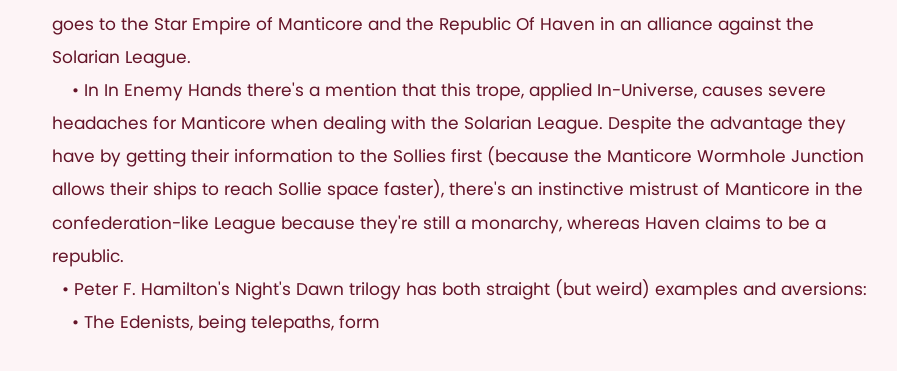goes to the Star Empire of Manticore and the Republic Of Haven in an alliance against the Solarian League.
    • In In Enemy Hands there's a mention that this trope, applied In-Universe, causes severe headaches for Manticore when dealing with the Solarian League. Despite the advantage they have by getting their information to the Sollies first (because the Manticore Wormhole Junction allows their ships to reach Sollie space faster), there's an instinctive mistrust of Manticore in the confederation-like League because they're still a monarchy, whereas Haven claims to be a republic.
  • Peter F. Hamilton's Night's Dawn trilogy has both straight (but weird) examples and aversions:
    • The Edenists, being telepaths, form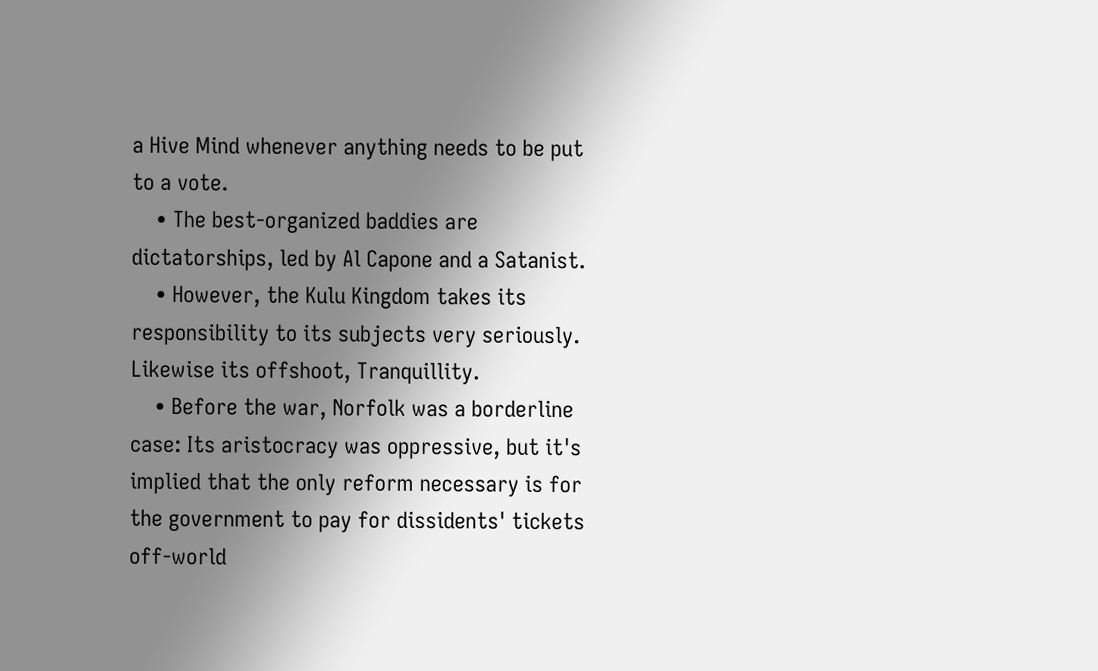a Hive Mind whenever anything needs to be put to a vote.
    • The best-organized baddies are dictatorships, led by Al Capone and a Satanist.
    • However, the Kulu Kingdom takes its responsibility to its subjects very seriously. Likewise its offshoot, Tranquillity.
    • Before the war, Norfolk was a borderline case: Its aristocracy was oppressive, but it's implied that the only reform necessary is for the government to pay for dissidents' tickets off-world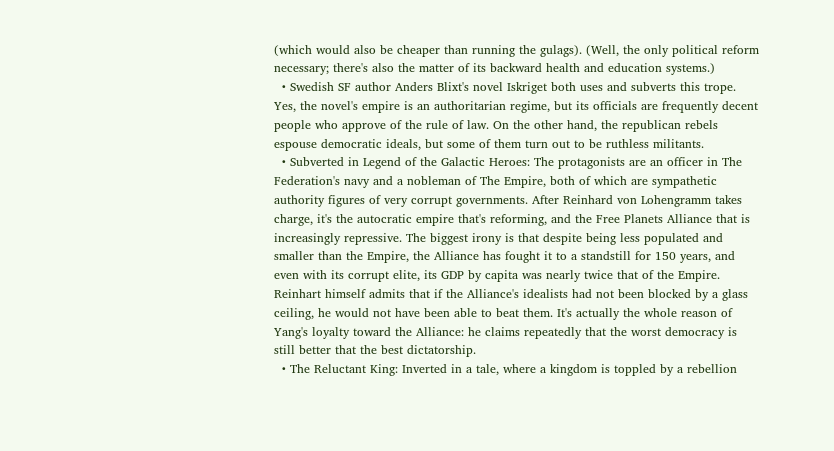(which would also be cheaper than running the gulags). (Well, the only political reform necessary; there's also the matter of its backward health and education systems.)
  • Swedish SF author Anders Blixt's novel Iskriget both uses and subverts this trope. Yes, the novel's empire is an authoritarian regime, but its officials are frequently decent people who approve of the rule of law. On the other hand, the republican rebels espouse democratic ideals, but some of them turn out to be ruthless militants.
  • Subverted in Legend of the Galactic Heroes: The protagonists are an officer in The Federation's navy and a nobleman of The Empire, both of which are sympathetic authority figures of very corrupt governments. After Reinhard von Lohengramm takes charge, it's the autocratic empire that's reforming, and the Free Planets Alliance that is increasingly repressive. The biggest irony is that despite being less populated and smaller than the Empire, the Alliance has fought it to a standstill for 150 years, and even with its corrupt elite, its GDP by capita was nearly twice that of the Empire. Reinhart himself admits that if the Alliance's idealists had not been blocked by a glass ceiling, he would not have been able to beat them. It's actually the whole reason of Yang's loyalty toward the Alliance: he claims repeatedly that the worst democracy is still better that the best dictatorship.
  • The Reluctant King: Inverted in a tale, where a kingdom is toppled by a rebellion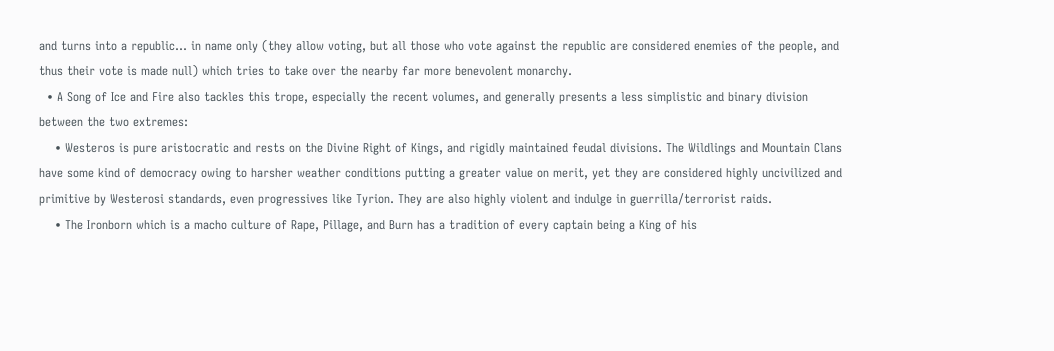and turns into a republic... in name only (they allow voting, but all those who vote against the republic are considered enemies of the people, and thus their vote is made null) which tries to take over the nearby far more benevolent monarchy.
  • A Song of Ice and Fire also tackles this trope, especially the recent volumes, and generally presents a less simplistic and binary division between the two extremes:
    • Westeros is pure aristocratic and rests on the Divine Right of Kings, and rigidly maintained feudal divisions. The Wildlings and Mountain Clans have some kind of democracy owing to harsher weather conditions putting a greater value on merit, yet they are considered highly uncivilized and primitive by Westerosi standards, even progressives like Tyrion. They are also highly violent and indulge in guerrilla/terrorist raids.
    • The Ironborn which is a macho culture of Rape, Pillage, and Burn has a tradition of every captain being a King of his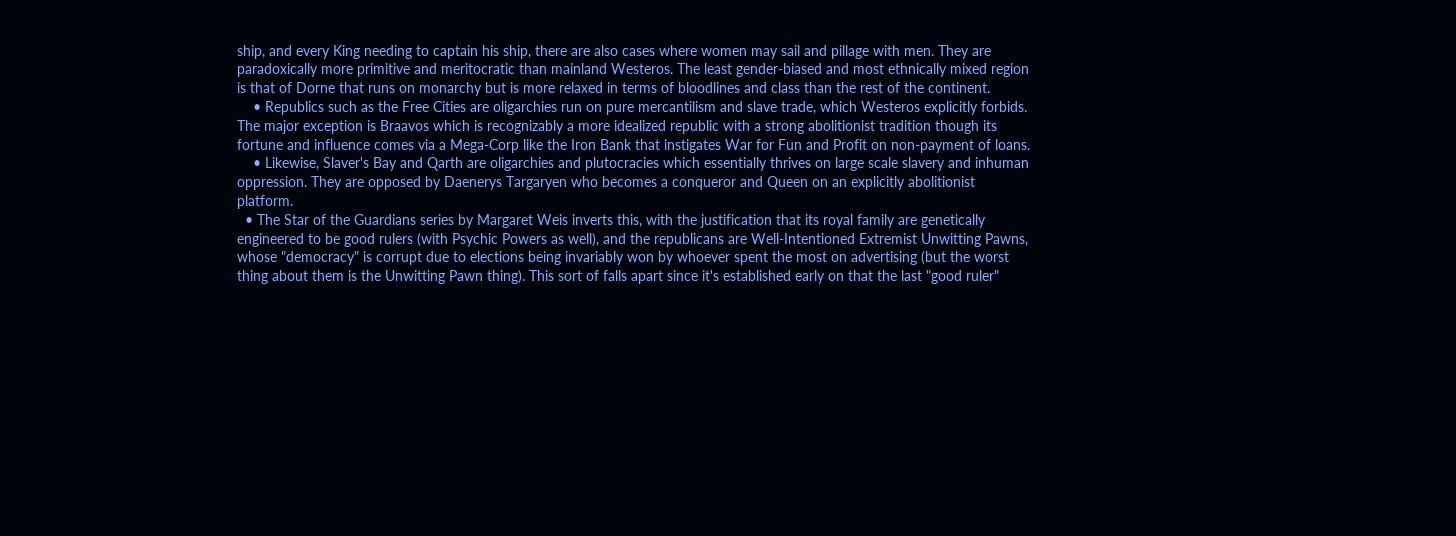ship, and every King needing to captain his ship, there are also cases where women may sail and pillage with men. They are paradoxically more primitive and meritocratic than mainland Westeros. The least gender-biased and most ethnically mixed region is that of Dorne that runs on monarchy but is more relaxed in terms of bloodlines and class than the rest of the continent.
    • Republics such as the Free Cities are oligarchies run on pure mercantilism and slave trade, which Westeros explicitly forbids. The major exception is Braavos which is recognizably a more idealized republic with a strong abolitionist tradition though its fortune and influence comes via a Mega-Corp like the Iron Bank that instigates War for Fun and Profit on non-payment of loans.
    • Likewise, Slaver's Bay and Qarth are oligarchies and plutocracies which essentially thrives on large scale slavery and inhuman oppression. They are opposed by Daenerys Targaryen who becomes a conqueror and Queen on an explicitly abolitionist platform.
  • The Star of the Guardians series by Margaret Weis inverts this, with the justification that its royal family are genetically engineered to be good rulers (with Psychic Powers as well), and the republicans are Well-Intentioned Extremist Unwitting Pawns, whose "democracy" is corrupt due to elections being invariably won by whoever spent the most on advertising (but the worst thing about them is the Unwitting Pawn thing). This sort of falls apart since it's established early on that the last "good ruler"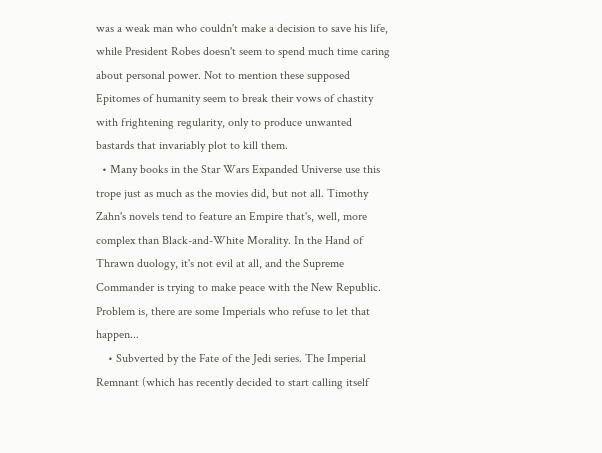was a weak man who couldn't make a decision to save his life, while President Robes doesn't seem to spend much time caring about personal power. Not to mention these supposed Epitomes of humanity seem to break their vows of chastity with frightening regularity, only to produce unwanted bastards that invariably plot to kill them.
  • Many books in the Star Wars Expanded Universe use this trope just as much as the movies did, but not all. Timothy Zahn's novels tend to feature an Empire that's, well, more complex than Black-and-White Morality. In the Hand of Thrawn duology, it's not evil at all, and the Supreme Commander is trying to make peace with the New Republic. Problem is, there are some Imperials who refuse to let that happen...
    • Subverted by the Fate of the Jedi series. The Imperial Remnant (which has recently decided to start calling itself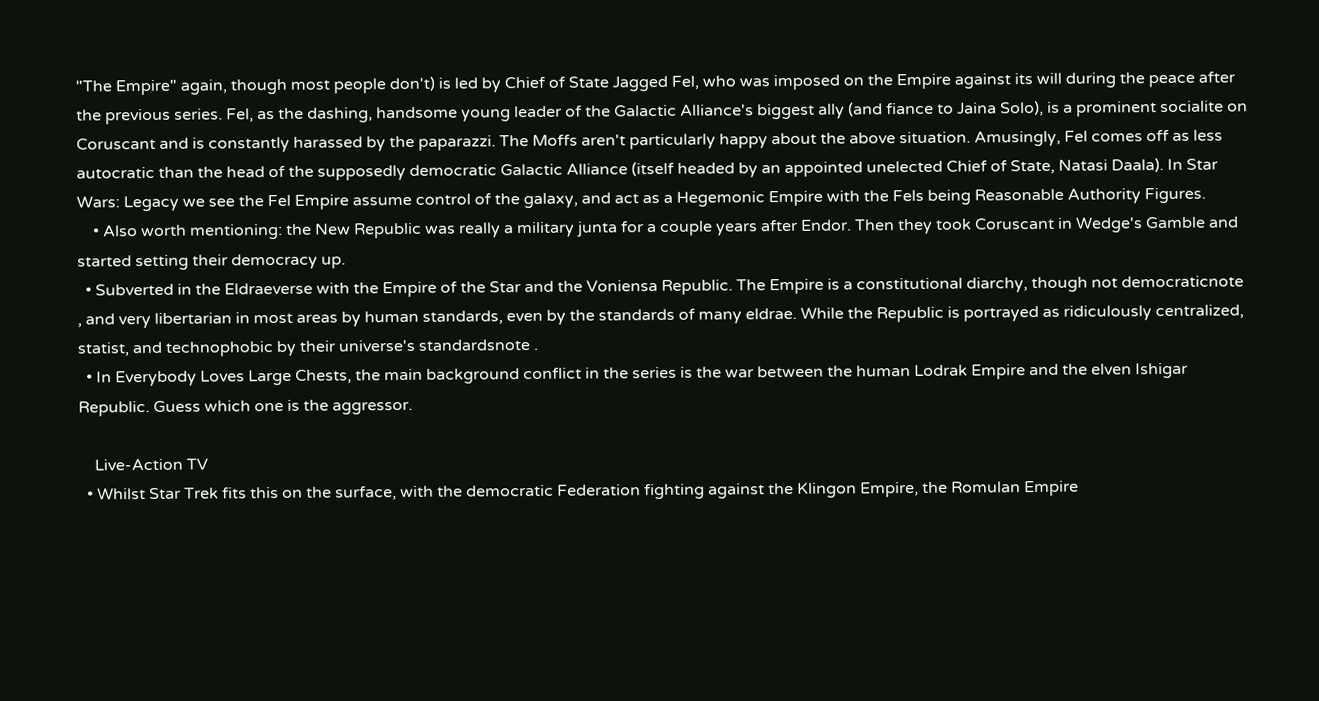"The Empire" again, though most people don't) is led by Chief of State Jagged Fel, who was imposed on the Empire against its will during the peace after the previous series. Fel, as the dashing, handsome young leader of the Galactic Alliance's biggest ally (and fiance to Jaina Solo), is a prominent socialite on Coruscant and is constantly harassed by the paparazzi. The Moffs aren't particularly happy about the above situation. Amusingly, Fel comes off as less autocratic than the head of the supposedly democratic Galactic Alliance (itself headed by an appointed unelected Chief of State, Natasi Daala). In Star Wars: Legacy we see the Fel Empire assume control of the galaxy, and act as a Hegemonic Empire with the Fels being Reasonable Authority Figures.
    • Also worth mentioning: the New Republic was really a military junta for a couple years after Endor. Then they took Coruscant in Wedge's Gamble and started setting their democracy up.
  • Subverted in the Eldraeverse with the Empire of the Star and the Voniensa Republic. The Empire is a constitutional diarchy, though not democraticnote , and very libertarian in most areas by human standards, even by the standards of many eldrae. While the Republic is portrayed as ridiculously centralized, statist, and technophobic by their universe's standardsnote .
  • In Everybody Loves Large Chests, the main background conflict in the series is the war between the human Lodrak Empire and the elven Ishigar Republic. Guess which one is the aggressor.

    Live-Action TV
  • Whilst Star Trek fits this on the surface, with the democratic Federation fighting against the Klingon Empire, the Romulan Empire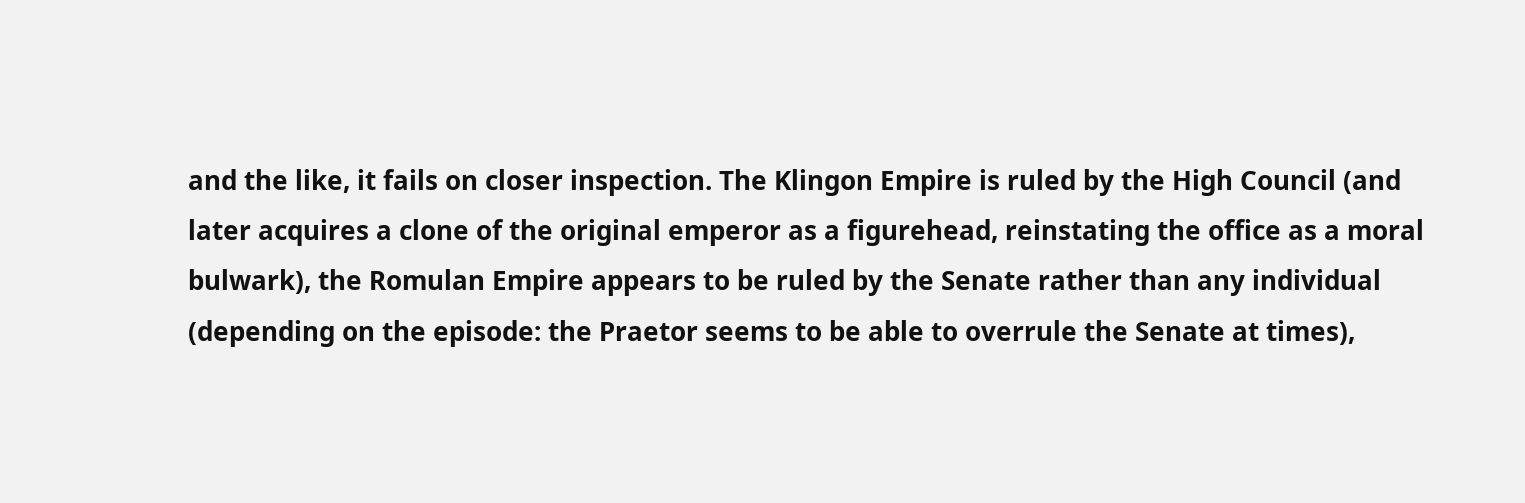and the like, it fails on closer inspection. The Klingon Empire is ruled by the High Council (and later acquires a clone of the original emperor as a figurehead, reinstating the office as a moral bulwark), the Romulan Empire appears to be ruled by the Senate rather than any individual (depending on the episode: the Praetor seems to be able to overrule the Senate at times),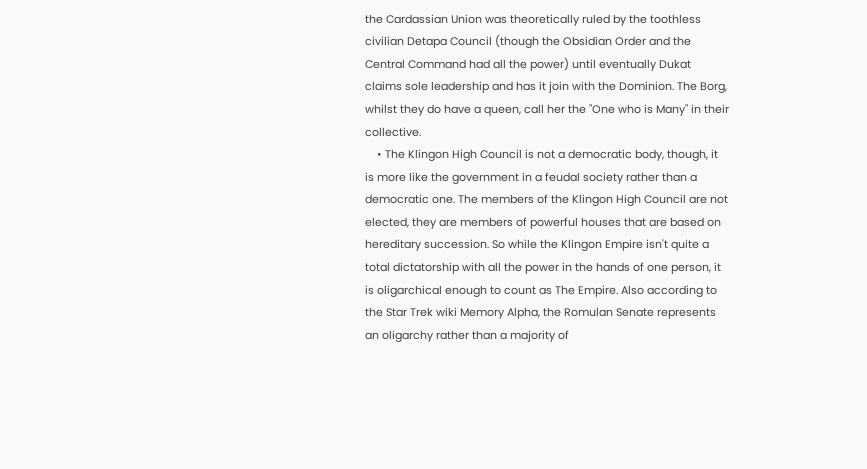the Cardassian Union was theoretically ruled by the toothless civilian Detapa Council (though the Obsidian Order and the Central Command had all the power) until eventually Dukat claims sole leadership and has it join with the Dominion. The Borg, whilst they do have a queen, call her the "One who is Many" in their collective.
    • The Klingon High Council is not a democratic body, though, it is more like the government in a feudal society rather than a democratic one. The members of the Klingon High Council are not elected, they are members of powerful houses that are based on hereditary succession. So while the Klingon Empire isn't quite a total dictatorship with all the power in the hands of one person, it is oligarchical enough to count as The Empire. Also according to the Star Trek wiki Memory Alpha, the Romulan Senate represents an oligarchy rather than a majority of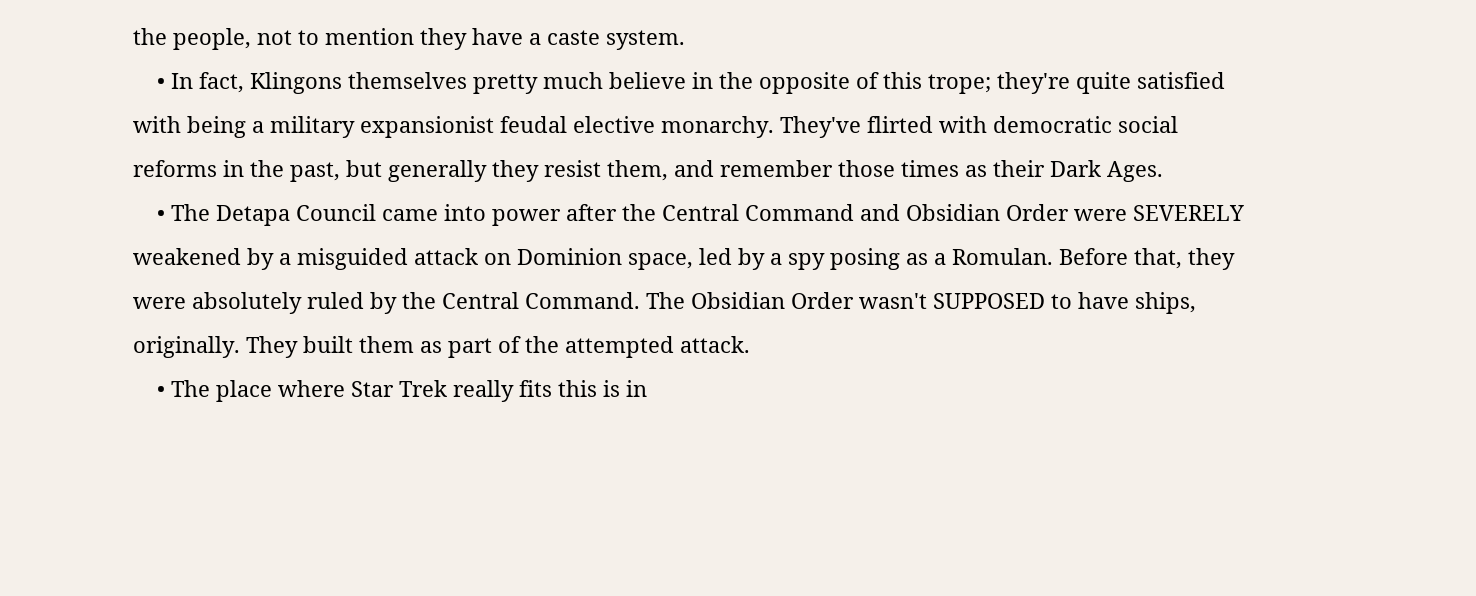the people, not to mention they have a caste system.
    • In fact, Klingons themselves pretty much believe in the opposite of this trope; they're quite satisfied with being a military expansionist feudal elective monarchy. They've flirted with democratic social reforms in the past, but generally they resist them, and remember those times as their Dark Ages.
    • The Detapa Council came into power after the Central Command and Obsidian Order were SEVERELY weakened by a misguided attack on Dominion space, led by a spy posing as a Romulan. Before that, they were absolutely ruled by the Central Command. The Obsidian Order wasn't SUPPOSED to have ships, originally. They built them as part of the attempted attack.
    • The place where Star Trek really fits this is in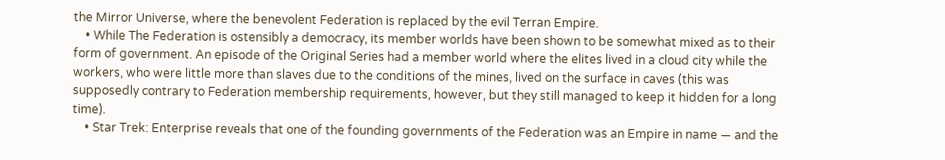the Mirror Universe, where the benevolent Federation is replaced by the evil Terran Empire.
    • While The Federation is ostensibly a democracy, its member worlds have been shown to be somewhat mixed as to their form of government. An episode of the Original Series had a member world where the elites lived in a cloud city while the workers, who were little more than slaves due to the conditions of the mines, lived on the surface in caves (this was supposedly contrary to Federation membership requirements, however, but they still managed to keep it hidden for a long time).
    • Star Trek: Enterprise reveals that one of the founding governments of the Federation was an Empire in name — and the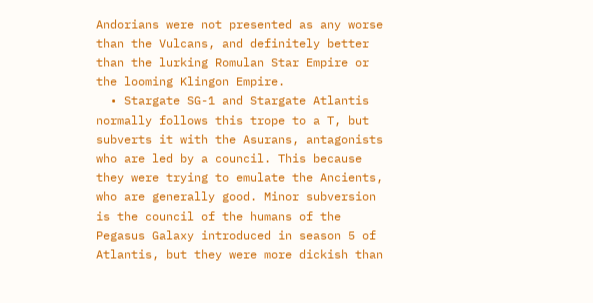Andorians were not presented as any worse than the Vulcans, and definitely better than the lurking Romulan Star Empire or the looming Klingon Empire.
  • Stargate SG-1 and Stargate Atlantis normally follows this trope to a T, but subverts it with the Asurans, antagonists who are led by a council. This because they were trying to emulate the Ancients, who are generally good. Minor subversion is the council of the humans of the Pegasus Galaxy introduced in season 5 of Atlantis, but they were more dickish than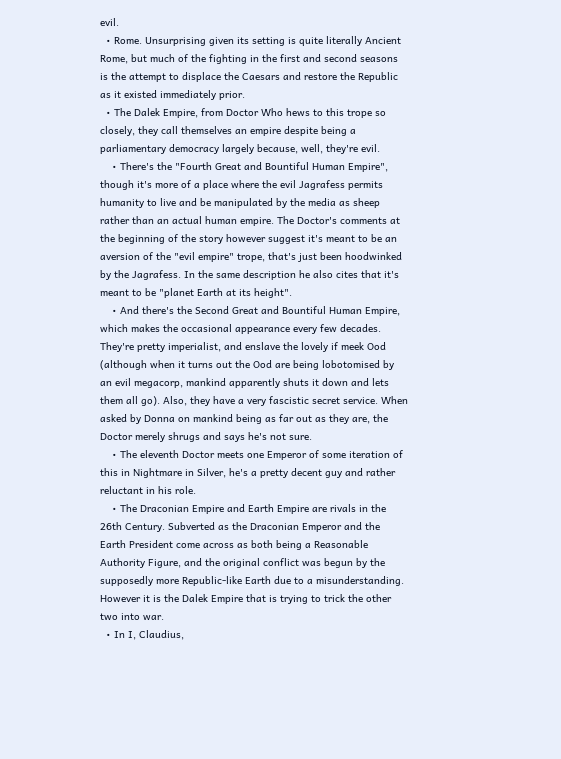evil.
  • Rome. Unsurprising given its setting is quite literally Ancient Rome, but much of the fighting in the first and second seasons is the attempt to displace the Caesars and restore the Republic as it existed immediately prior.
  • The Dalek Empire, from Doctor Who hews to this trope so closely, they call themselves an empire despite being a parliamentary democracy largely because, well, they're evil.
    • There's the "Fourth Great and Bountiful Human Empire", though it's more of a place where the evil Jagrafess permits humanity to live and be manipulated by the media as sheep rather than an actual human empire. The Doctor's comments at the beginning of the story however suggest it's meant to be an aversion of the "evil empire" trope, that's just been hoodwinked by the Jagrafess. In the same description he also cites that it's meant to be "planet Earth at its height".
    • And there's the Second Great and Bountiful Human Empire, which makes the occasional appearance every few decades. They're pretty imperialist, and enslave the lovely if meek Ood (although when it turns out the Ood are being lobotomised by an evil megacorp, mankind apparently shuts it down and lets them all go). Also, they have a very fascistic secret service. When asked by Donna on mankind being as far out as they are, the Doctor merely shrugs and says he's not sure.
    • The eleventh Doctor meets one Emperor of some iteration of this in Nightmare in Silver, he's a pretty decent guy and rather reluctant in his role.
    • The Draconian Empire and Earth Empire are rivals in the 26th Century. Subverted as the Draconian Emperor and the Earth President come across as both being a Reasonable Authority Figure, and the original conflict was begun by the supposedly more Republic-like Earth due to a misunderstanding. However it is the Dalek Empire that is trying to trick the other two into war.
  • In I, Claudius,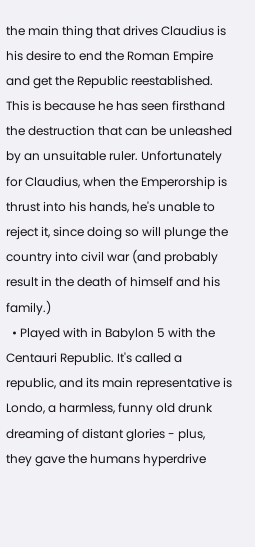the main thing that drives Claudius is his desire to end the Roman Empire and get the Republic reestablished. This is because he has seen firsthand the destruction that can be unleashed by an unsuitable ruler. Unfortunately for Claudius, when the Emperorship is thrust into his hands, he's unable to reject it, since doing so will plunge the country into civil war (and probably result in the death of himself and his family.)
  • Played with in Babylon 5 with the Centauri Republic. It's called a republic, and its main representative is Londo, a harmless, funny old drunk dreaming of distant glories - plus, they gave the humans hyperdrive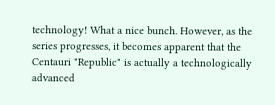technology! What a nice bunch. However, as the series progresses, it becomes apparent that the Centauri "Republic" is actually a technologically advanced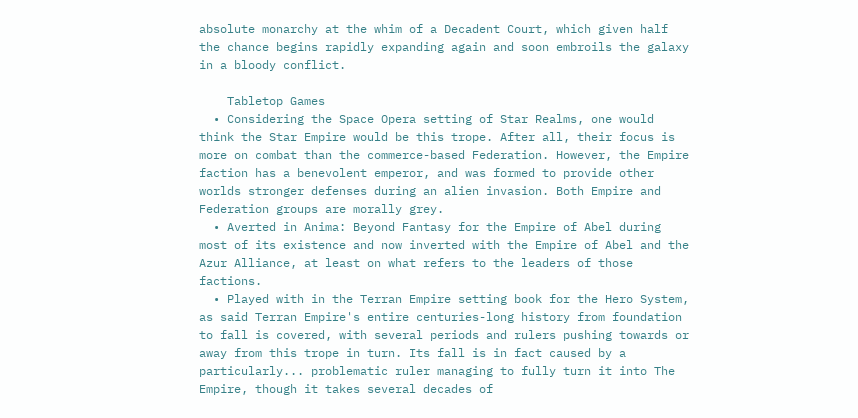absolute monarchy at the whim of a Decadent Court, which given half the chance begins rapidly expanding again and soon embroils the galaxy in a bloody conflict.

    Tabletop Games
  • Considering the Space Opera setting of Star Realms, one would think the Star Empire would be this trope. After all, their focus is more on combat than the commerce-based Federation. However, the Empire faction has a benevolent emperor, and was formed to provide other worlds stronger defenses during an alien invasion. Both Empire and Federation groups are morally grey.
  • Averted in Anima: Beyond Fantasy for the Empire of Abel during most of its existence and now inverted with the Empire of Abel and the Azur Alliance, at least on what refers to the leaders of those factions.
  • Played with in the Terran Empire setting book for the Hero System, as said Terran Empire's entire centuries-long history from foundation to fall is covered, with several periods and rulers pushing towards or away from this trope in turn. Its fall is in fact caused by a particularly... problematic ruler managing to fully turn it into The Empire, though it takes several decades of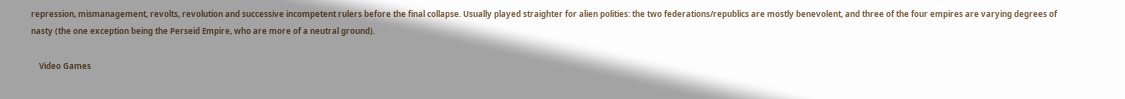repression, mismanagement, revolts, revolution and successive incompetent rulers before the final collapse. Usually played straighter for alien polities: the two federations/republics are mostly benevolent, and three of the four empires are varying degrees of nasty (the one exception being the Perseid Empire, who are more of a neutral ground).

    Video Games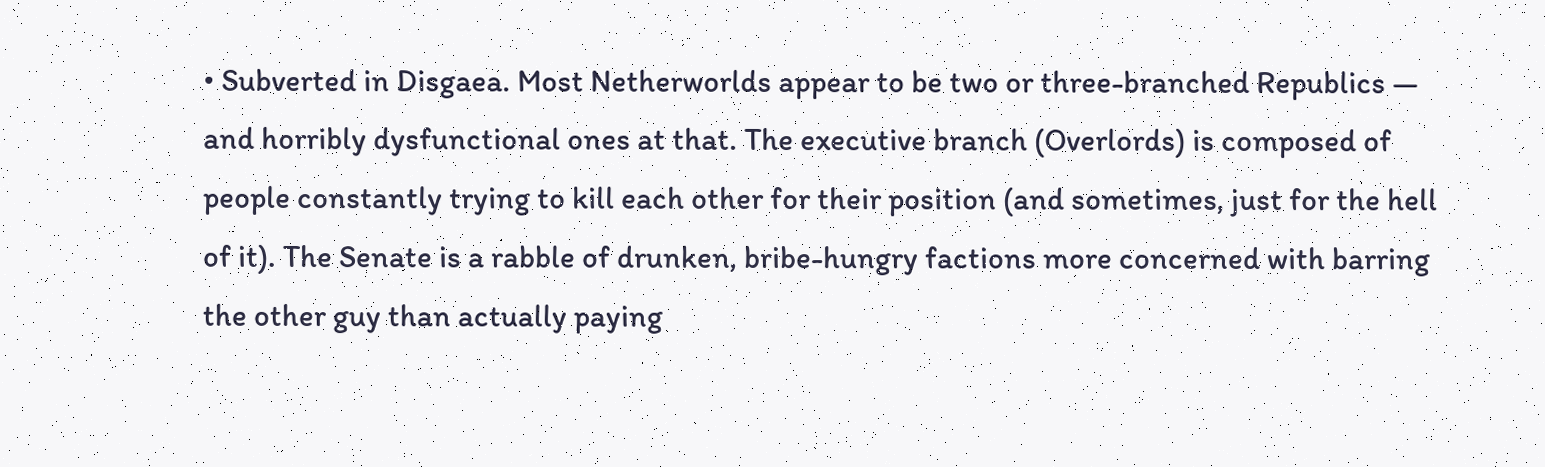• Subverted in Disgaea. Most Netherworlds appear to be two or three-branched Republics — and horribly dysfunctional ones at that. The executive branch (Overlords) is composed of people constantly trying to kill each other for their position (and sometimes, just for the hell of it). The Senate is a rabble of drunken, bribe-hungry factions more concerned with barring the other guy than actually paying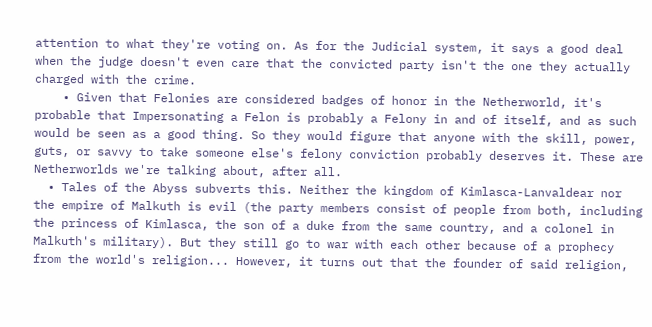attention to what they're voting on. As for the Judicial system, it says a good deal when the judge doesn't even care that the convicted party isn't the one they actually charged with the crime.
    • Given that Felonies are considered badges of honor in the Netherworld, it's probable that Impersonating a Felon is probably a Felony in and of itself, and as such would be seen as a good thing. So they would figure that anyone with the skill, power, guts, or savvy to take someone else's felony conviction probably deserves it. These are Netherworlds we're talking about, after all.
  • Tales of the Abyss subverts this. Neither the kingdom of Kimlasca-Lanvaldear nor the empire of Malkuth is evil (the party members consist of people from both, including the princess of Kimlasca, the son of a duke from the same country, and a colonel in Malkuth's military). But they still go to war with each other because of a prophecy from the world's religion... However, it turns out that the founder of said religion,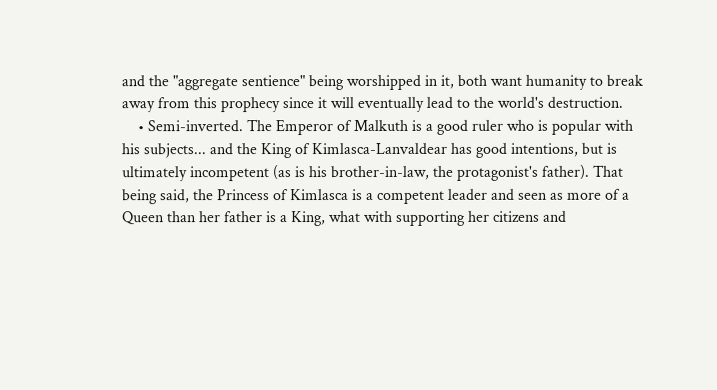and the "aggregate sentience" being worshipped in it, both want humanity to break away from this prophecy since it will eventually lead to the world's destruction.
    • Semi-inverted. The Emperor of Malkuth is a good ruler who is popular with his subjects... and the King of Kimlasca-Lanvaldear has good intentions, but is ultimately incompetent (as is his brother-in-law, the protagonist's father). That being said, the Princess of Kimlasca is a competent leader and seen as more of a Queen than her father is a King, what with supporting her citizens and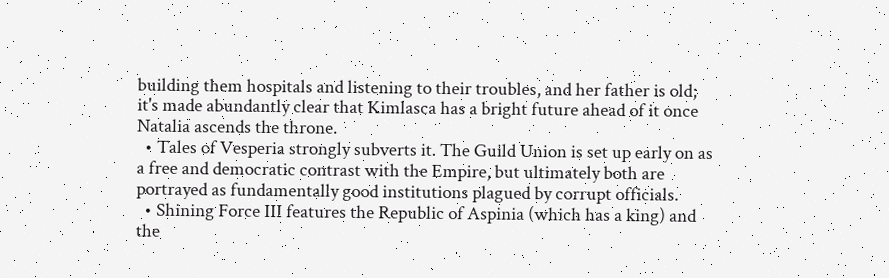building them hospitals and listening to their troubles, and her father is old; it's made abundantly clear that Kimlasca has a bright future ahead of it once Natalia ascends the throne.
  • Tales of Vesperia strongly subverts it. The Guild Union is set up early on as a free and democratic contrast with the Empire, but ultimately both are portrayed as fundamentally good institutions plagued by corrupt officials.
  • Shining Force III features the Republic of Aspinia (which has a king) and the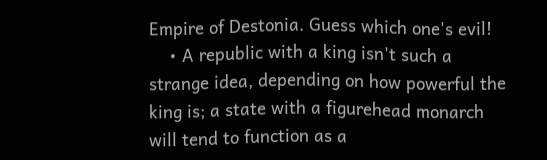Empire of Destonia. Guess which one's evil!
    • A republic with a king isn't such a strange idea, depending on how powerful the king is; a state with a figurehead monarch will tend to function as a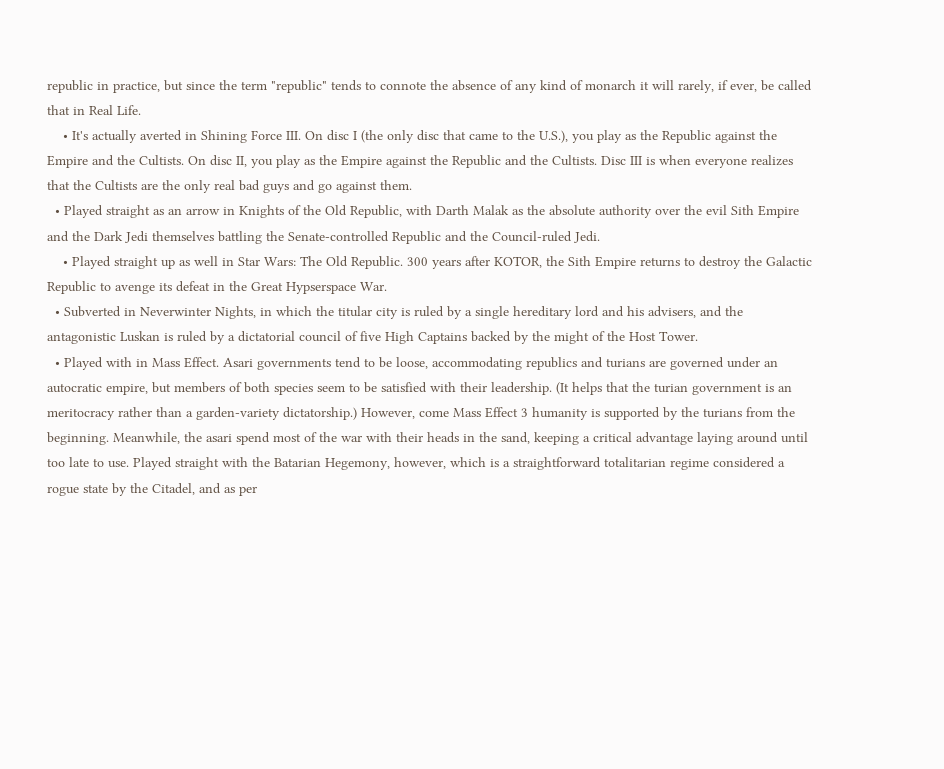republic in practice, but since the term "republic" tends to connote the absence of any kind of monarch it will rarely, if ever, be called that in Real Life.
    • It's actually averted in Shining Force III. On disc I (the only disc that came to the U.S.), you play as the Republic against the Empire and the Cultists. On disc II, you play as the Empire against the Republic and the Cultists. Disc III is when everyone realizes that the Cultists are the only real bad guys and go against them.
  • Played straight as an arrow in Knights of the Old Republic, with Darth Malak as the absolute authority over the evil Sith Empire and the Dark Jedi themselves battling the Senate-controlled Republic and the Council-ruled Jedi.
    • Played straight up as well in Star Wars: The Old Republic. 300 years after KOTOR, the Sith Empire returns to destroy the Galactic Republic to avenge its defeat in the Great Hypserspace War.
  • Subverted in Neverwinter Nights, in which the titular city is ruled by a single hereditary lord and his advisers, and the antagonistic Luskan is ruled by a dictatorial council of five High Captains backed by the might of the Host Tower.
  • Played with in Mass Effect. Asari governments tend to be loose, accommodating republics and turians are governed under an autocratic empire, but members of both species seem to be satisfied with their leadership. (It helps that the turian government is an meritocracy rather than a garden-variety dictatorship.) However, come Mass Effect 3 humanity is supported by the turians from the beginning. Meanwhile, the asari spend most of the war with their heads in the sand, keeping a critical advantage laying around until too late to use. Played straight with the Batarian Hegemony, however, which is a straightforward totalitarian regime considered a rogue state by the Citadel, and as per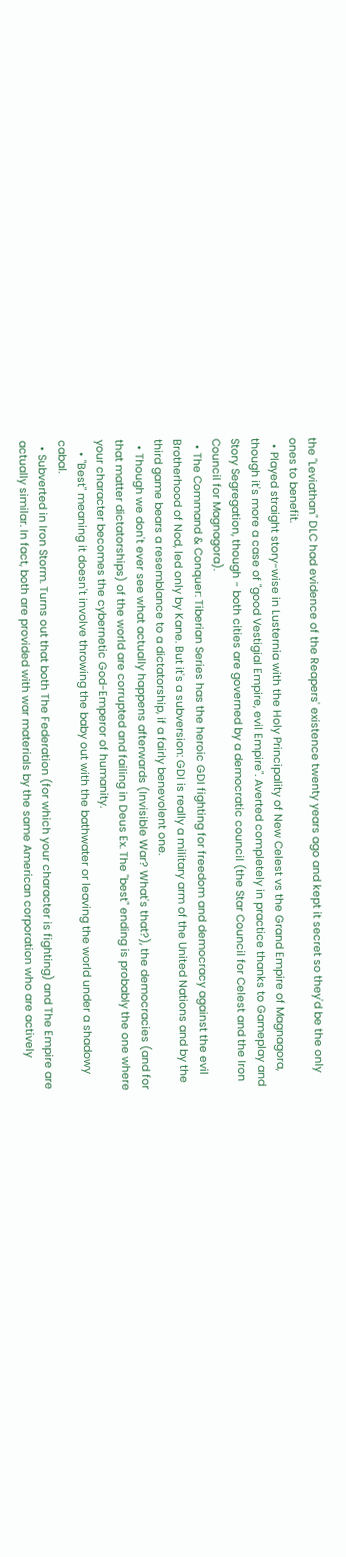the "Leviathan" DLC had evidence of the Reapers' existence twenty years ago and kept it secret so they'd be the only ones to benefit.
  • Played straight story-wise in Lusternia with the Holy Principality of New Celest vs the Grand Empire of Magnagora, though it's more a case of "good Vestigial Empire, evil Empire". Averted completely in practice thanks to Gameplay and Story Segregation, though - both cities are governed by a democratic council (the Star Council for Celest and the Iron Council for Magnagora).
  • The Command & Conquer: Tiberian Series has the heroic GDI fighting for freedom and democracy against the evil Brotherhood of Nod, led only by Kane. But it's a subversion: GDI is really a military arm of the United Nations and by the third game bears a resemblance to a dictatorship, if a fairly benevolent one.
  • Though we don't ever see what actually happens afterwards (Invisible War? What's that?), the democracies (and for that matter dictatorships) of the world are corrupted and failing in Deus Ex. The "best" ending is probably the one where your character becomes the cybernetic God-Emperor of humanity.
    • "Best" meaning it doesn't involve throwing the baby out with the bathwater or leaving the world under a shadowy cabal.
  • Subverted in Iron Storm. Turns out that both The Federation (for which your character is fighting) and The Empire are actually similar. In fact, both are provided with war materials by the same American corporation who are actively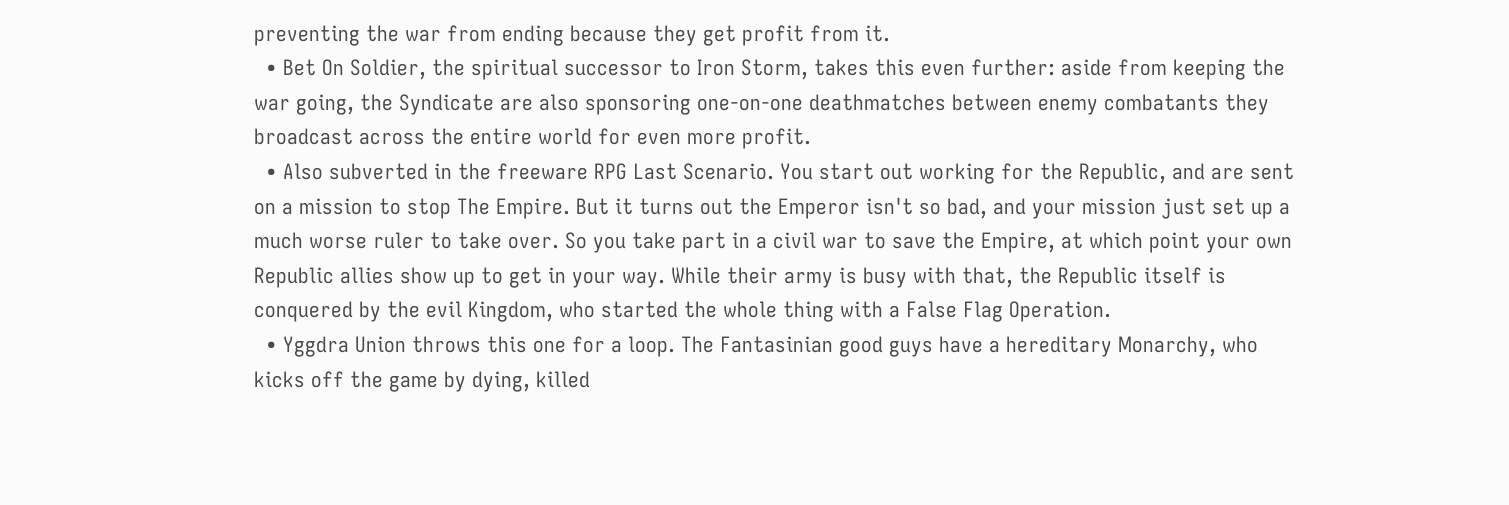preventing the war from ending because they get profit from it.
  • Bet On Soldier, the spiritual successor to Iron Storm, takes this even further: aside from keeping the war going, the Syndicate are also sponsoring one-on-one deathmatches between enemy combatants they broadcast across the entire world for even more profit.
  • Also subverted in the freeware RPG Last Scenario. You start out working for the Republic, and are sent on a mission to stop The Empire. But it turns out the Emperor isn't so bad, and your mission just set up a much worse ruler to take over. So you take part in a civil war to save the Empire, at which point your own Republic allies show up to get in your way. While their army is busy with that, the Republic itself is conquered by the evil Kingdom, who started the whole thing with a False Flag Operation.
  • Yggdra Union throws this one for a loop. The Fantasinian good guys have a hereditary Monarchy, who kicks off the game by dying, killed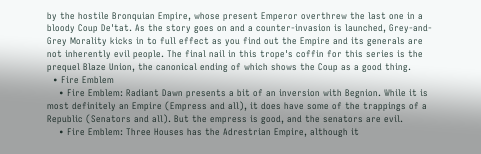by the hostile Bronquian Empire, whose present Emperor overthrew the last one in a bloody Coup De'tat. As the story goes on and a counter-invasion is launched, Grey-and-Grey Morality kicks in to full effect as you find out the Empire and its generals are not inherently evil people. The final nail in this trope's coffin for this series is the prequel Blaze Union, the canonical ending of which shows the Coup as a good thing.
  • Fire Emblem
    • Fire Emblem: Radiant Dawn presents a bit of an inversion with Begnion. While it is most definitely an Empire (Empress and all), it does have some of the trappings of a Republic (Senators and all). But the empress is good, and the senators are evil.
    • Fire Emblem: Three Houses has the Adrestrian Empire, although it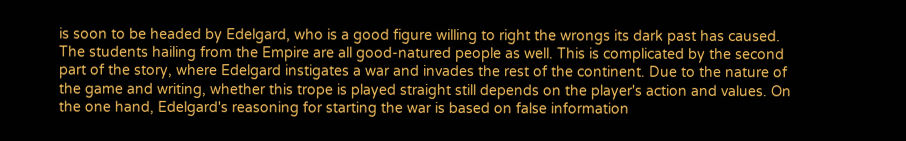is soon to be headed by Edelgard, who is a good figure willing to right the wrongs its dark past has caused. The students hailing from the Empire are all good-natured people as well. This is complicated by the second part of the story, where Edelgard instigates a war and invades the rest of the continent. Due to the nature of the game and writing, whether this trope is played straight still depends on the player's action and values. On the one hand, Edelgard's reasoning for starting the war is based on false information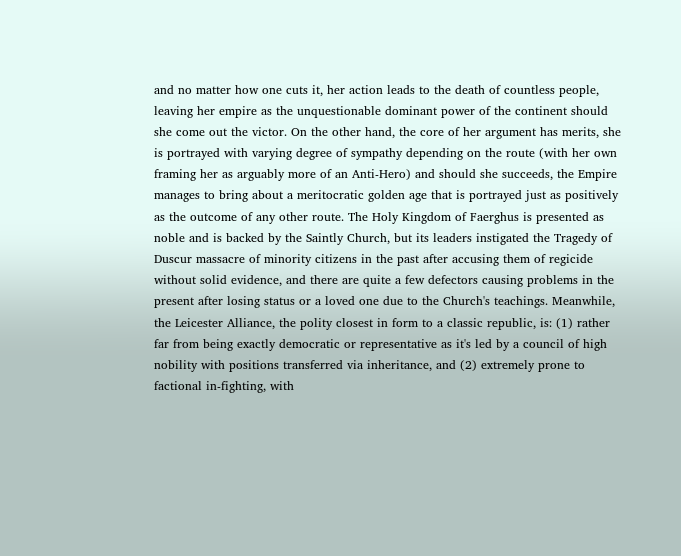and no matter how one cuts it, her action leads to the death of countless people, leaving her empire as the unquestionable dominant power of the continent should she come out the victor. On the other hand, the core of her argument has merits, she is portrayed with varying degree of sympathy depending on the route (with her own framing her as arguably more of an Anti-Hero) and should she succeeds, the Empire manages to bring about a meritocratic golden age that is portrayed just as positively as the outcome of any other route. The Holy Kingdom of Faerghus is presented as noble and is backed by the Saintly Church, but its leaders instigated the Tragedy of Duscur massacre of minority citizens in the past after accusing them of regicide without solid evidence, and there are quite a few defectors causing problems in the present after losing status or a loved one due to the Church's teachings. Meanwhile, the Leicester Alliance, the polity closest in form to a classic republic, is: (1) rather far from being exactly democratic or representative as it's led by a council of high nobility with positions transferred via inheritance, and (2) extremely prone to factional in-fighting, with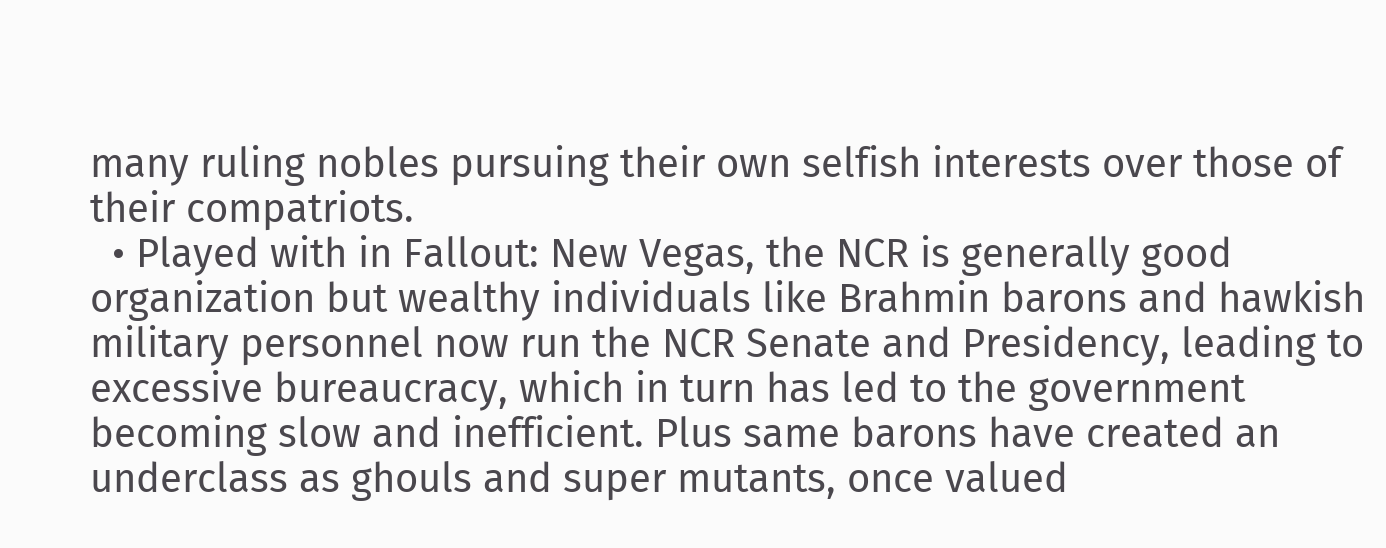many ruling nobles pursuing their own selfish interests over those of their compatriots.
  • Played with in Fallout: New Vegas, the NCR is generally good organization but wealthy individuals like Brahmin barons and hawkish military personnel now run the NCR Senate and Presidency, leading to excessive bureaucracy, which in turn has led to the government becoming slow and inefficient. Plus same barons have created an underclass as ghouls and super mutants, once valued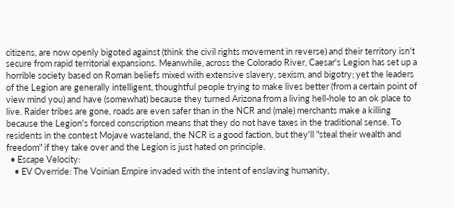citizens, are now openly bigoted against (think the civil rights movement in reverse) and their territory isn't secure from rapid territorial expansions. Meanwhile, across the Colorado River, Caesar's Legion has set up a horrible society based on Roman beliefs mixed with extensive slavery, sexism, and bigotry; yet the leaders of the Legion are generally intelligent, thoughtful people trying to make lives better (from a certain point of view mind you) and have (somewhat) because they turned Arizona from a living hell-hole to an ok place to live. Raider tribes are gone, roads are even safer than in the NCR and (male) merchants make a killing because the Legion's forced conscription means that they do not have taxes in the traditional sense. To residents in the contest Mojave wasteland, the NCR is a good faction, but they'll "steal their wealth and freedom" if they take over and the Legion is just hated on principle.
  • Escape Velocity:
    • EV Override: The Voinian Empire invaded with the intent of enslaving humanity,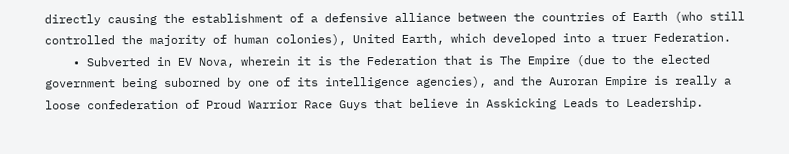directly causing the establishment of a defensive alliance between the countries of Earth (who still controlled the majority of human colonies), United Earth, which developed into a truer Federation.
    • Subverted in EV Nova, wherein it is the Federation that is The Empire (due to the elected government being suborned by one of its intelligence agencies), and the Auroran Empire is really a loose confederation of Proud Warrior Race Guys that believe in Asskicking Leads to Leadership.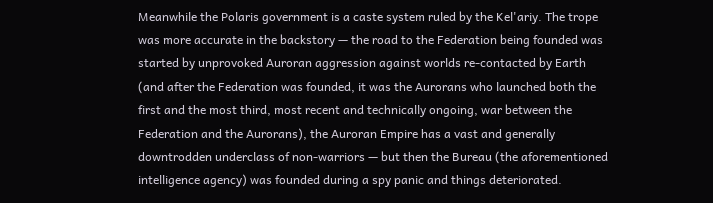Meanwhile the Polaris government is a caste system ruled by the Kel'ariy. The trope was more accurate in the backstory — the road to the Federation being founded was started by unprovoked Auroran aggression against worlds re-contacted by Earth (and after the Federation was founded, it was the Aurorans who launched both the first and the most third, most recent and technically ongoing, war between the Federation and the Aurorans), the Auroran Empire has a vast and generally downtrodden underclass of non-warriors — but then the Bureau (the aforementioned intelligence agency) was founded during a spy panic and things deteriorated.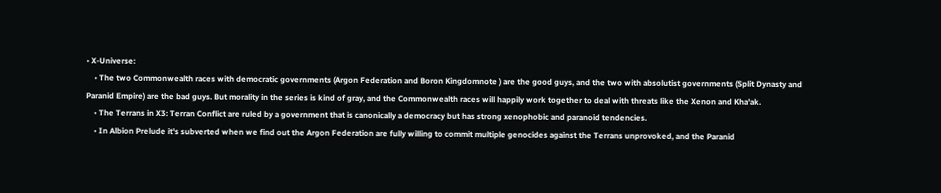• X-Universe:
    • The two Commonwealth races with democratic governments (Argon Federation and Boron Kingdomnote ) are the good guys, and the two with absolutist governments (Split Dynasty and Paranid Empire) are the bad guys. But morality in the series is kind of gray, and the Commonwealth races will happily work together to deal with threats like the Xenon and Kha'ak.
    • The Terrans in X3: Terran Conflict are ruled by a government that is canonically a democracy but has strong xenophobic and paranoid tendencies.
    • In Albion Prelude it's subverted when we find out the Argon Federation are fully willing to commit multiple genocides against the Terrans unprovoked, and the Paranid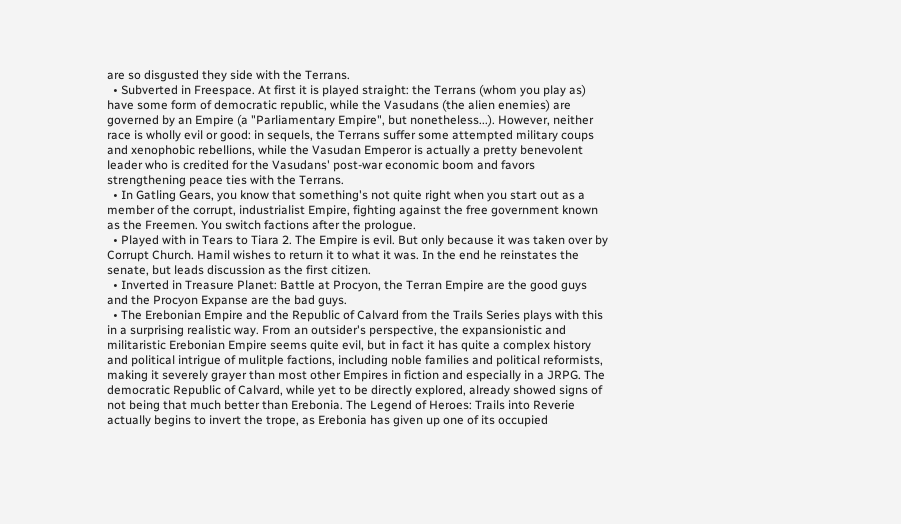are so disgusted they side with the Terrans.
  • Subverted in Freespace. At first it is played straight: the Terrans (whom you play as) have some form of democratic republic, while the Vasudans (the alien enemies) are governed by an Empire (a "Parliamentary Empire", but nonetheless...). However, neither race is wholly evil or good: in sequels, the Terrans suffer some attempted military coups and xenophobic rebellions, while the Vasudan Emperor is actually a pretty benevolent leader who is credited for the Vasudans' post-war economic boom and favors strengthening peace ties with the Terrans.
  • In Gatling Gears, you know that something's not quite right when you start out as a member of the corrupt, industrialist Empire, fighting against the free government known as the Freemen. You switch factions after the prologue.
  • Played with in Tears to Tiara 2. The Empire is evil. But only because it was taken over by Corrupt Church. Hamil wishes to return it to what it was. In the end he reinstates the senate, but leads discussion as the first citizen.
  • Inverted in Treasure Planet: Battle at Procyon, the Terran Empire are the good guys and the Procyon Expanse are the bad guys.
  • The Erebonian Empire and the Republic of Calvard from the Trails Series plays with this in a surprising realistic way. From an outsider's perspective, the expansionistic and militaristic Erebonian Empire seems quite evil, but in fact it has quite a complex history and political intrigue of mulitple factions, including noble families and political reformists, making it severely grayer than most other Empires in fiction and especially in a JRPG. The democratic Republic of Calvard, while yet to be directly explored, already showed signs of not being that much better than Erebonia. The Legend of Heroes: Trails into Reverie actually begins to invert the trope, as Erebonia has given up one of its occupied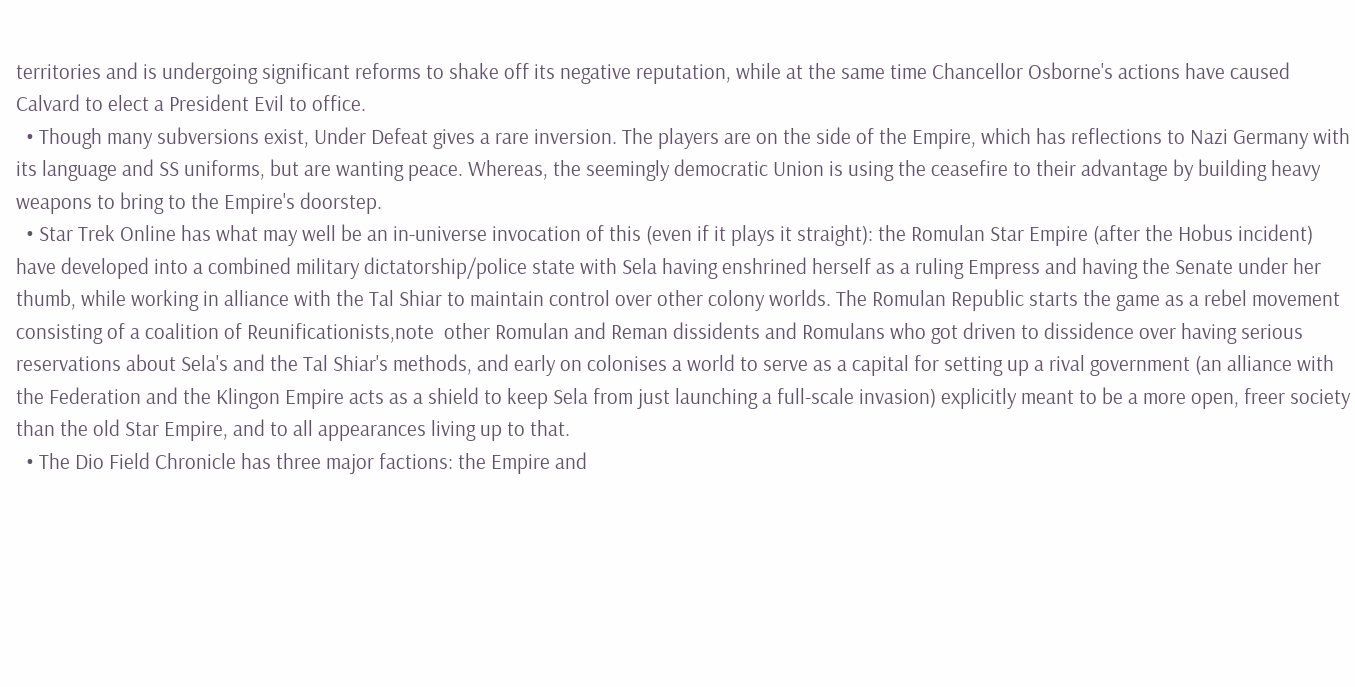territories and is undergoing significant reforms to shake off its negative reputation, while at the same time Chancellor Osborne's actions have caused Calvard to elect a President Evil to office.
  • Though many subversions exist, Under Defeat gives a rare inversion. The players are on the side of the Empire, which has reflections to Nazi Germany with its language and SS uniforms, but are wanting peace. Whereas, the seemingly democratic Union is using the ceasefire to their advantage by building heavy weapons to bring to the Empire's doorstep.
  • Star Trek Online has what may well be an in-universe invocation of this (even if it plays it straight): the Romulan Star Empire (after the Hobus incident) have developed into a combined military dictatorship/police state with Sela having enshrined herself as a ruling Empress and having the Senate under her thumb, while working in alliance with the Tal Shiar to maintain control over other colony worlds. The Romulan Republic starts the game as a rebel movement consisting of a coalition of Reunificationists,note  other Romulan and Reman dissidents and Romulans who got driven to dissidence over having serious reservations about Sela's and the Tal Shiar's methods, and early on colonises a world to serve as a capital for setting up a rival government (an alliance with the Federation and the Klingon Empire acts as a shield to keep Sela from just launching a full-scale invasion) explicitly meant to be a more open, freer society than the old Star Empire, and to all appearances living up to that.
  • The Dio Field Chronicle has three major factions: the Empire and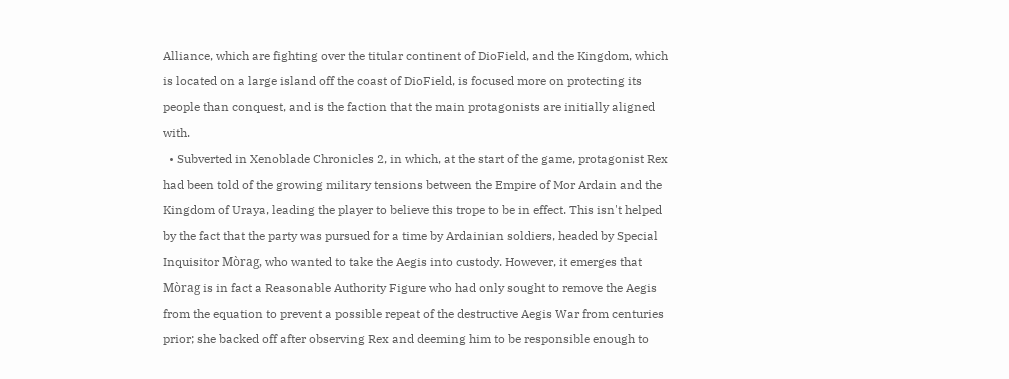Alliance, which are fighting over the titular continent of DioField, and the Kingdom, which is located on a large island off the coast of DioField, is focused more on protecting its people than conquest, and is the faction that the main protagonists are initially aligned with.
  • Subverted in Xenoblade Chronicles 2, in which, at the start of the game, protagonist Rex had been told of the growing military tensions between the Empire of Mor Ardain and the Kingdom of Uraya, leading the player to believe this trope to be in effect. This isn't helped by the fact that the party was pursued for a time by Ardainian soldiers, headed by Special Inquisitor Mòrag, who wanted to take the Aegis into custody. However, it emerges that Mòrag is in fact a Reasonable Authority Figure who had only sought to remove the Aegis from the equation to prevent a possible repeat of the destructive Aegis War from centuries prior; she backed off after observing Rex and deeming him to be responsible enough to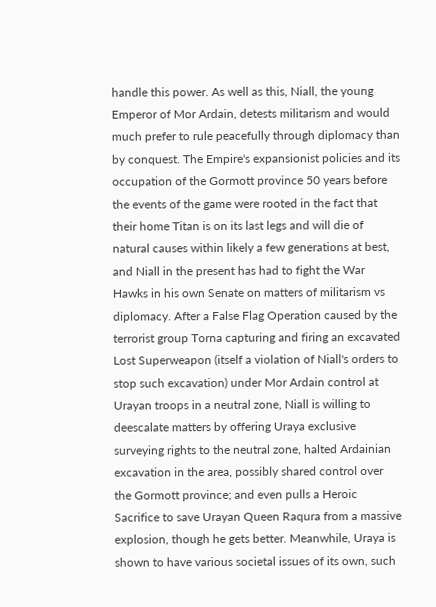handle this power. As well as this, Niall, the young Emperor of Mor Ardain, detests militarism and would much prefer to rule peacefully through diplomacy than by conquest. The Empire's expansionist policies and its occupation of the Gormott province 50 years before the events of the game were rooted in the fact that their home Titan is on its last legs and will die of natural causes within likely a few generations at best, and Niall in the present has had to fight the War Hawks in his own Senate on matters of militarism vs diplomacy. After a False Flag Operation caused by the terrorist group Torna capturing and firing an excavated Lost Superweapon (itself a violation of Niall's orders to stop such excavation) under Mor Ardain control at Urayan troops in a neutral zone, Niall is willing to deescalate matters by offering Uraya exclusive surveying rights to the neutral zone, halted Ardainian excavation in the area, possibly shared control over the Gormott province; and even pulls a Heroic Sacrifice to save Urayan Queen Raqura from a massive explosion, though he gets better. Meanwhile, Uraya is shown to have various societal issues of its own, such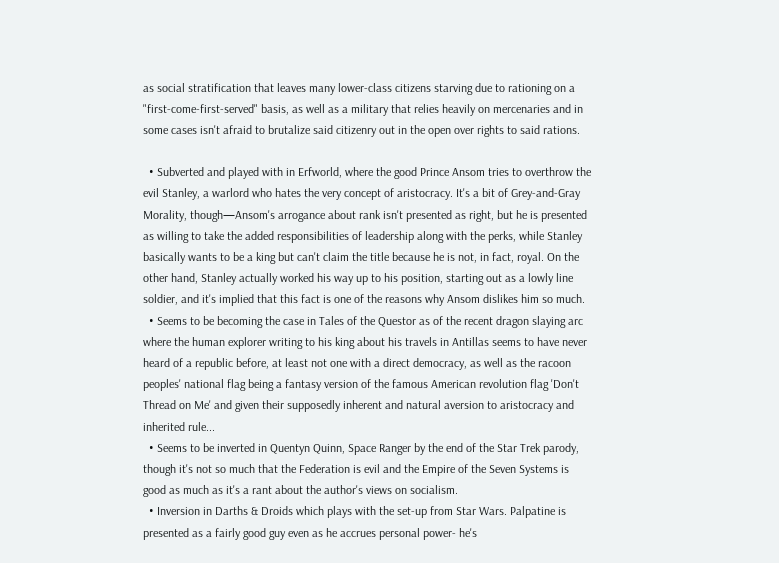as social stratification that leaves many lower-class citizens starving due to rationing on a "first-come-first-served" basis, as well as a military that relies heavily on mercenaries and in some cases isn't afraid to brutalize said citizenry out in the open over rights to said rations.

  • Subverted and played with in Erfworld, where the good Prince Ansom tries to overthrow the evil Stanley, a warlord who hates the very concept of aristocracy. It's a bit of Grey-and-Gray Morality, though—Ansom's arrogance about rank isn't presented as right, but he is presented as willing to take the added responsibilities of leadership along with the perks, while Stanley basically wants to be a king but can't claim the title because he is not, in fact, royal. On the other hand, Stanley actually worked his way up to his position, starting out as a lowly line soldier, and it's implied that this fact is one of the reasons why Ansom dislikes him so much.
  • Seems to be becoming the case in Tales of the Questor as of the recent dragon slaying arc where the human explorer writing to his king about his travels in Antillas seems to have never heard of a republic before, at least not one with a direct democracy, as well as the racoon peoples' national flag being a fantasy version of the famous American revolution flag 'Don't Thread on Me' and given their supposedly inherent and natural aversion to aristocracy and inherited rule...
  • Seems to be inverted in Quentyn Quinn, Space Ranger by the end of the Star Trek parody, though it's not so much that the Federation is evil and the Empire of the Seven Systems is good as much as it's a rant about the author's views on socialism.
  • Inversion in Darths & Droids which plays with the set-up from Star Wars. Palpatine is presented as a fairly good guy even as he accrues personal power- he's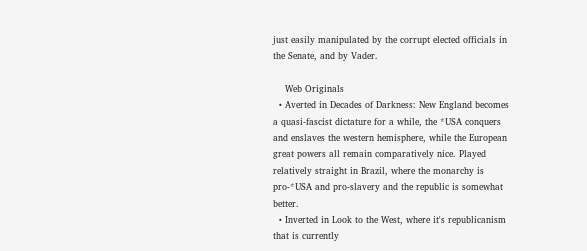just easily manipulated by the corrupt elected officials in the Senate, and by Vader.

    Web Originals
  • Averted in Decades of Darkness: New England becomes a quasi-fascist dictature for a while, the *USA conquers and enslaves the western hemisphere, while the European great powers all remain comparatively nice. Played relatively straight in Brazil, where the monarchy is pro-*USA and pro-slavery and the republic is somewhat better.
  • Inverted in Look to the West, where it's republicanism that is currently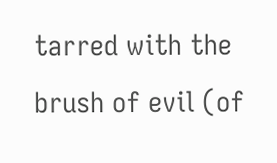tarred with the brush of evil (of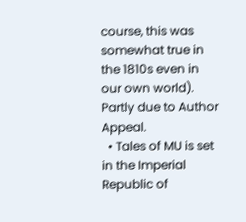course, this was somewhat true in the 1810s even in our own world). Partly due to Author Appeal.
  • Tales of MU is set in the Imperial Republic of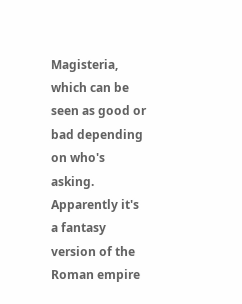Magisteria, which can be seen as good or bad depending on who's asking. Apparently it's a fantasy version of the Roman empire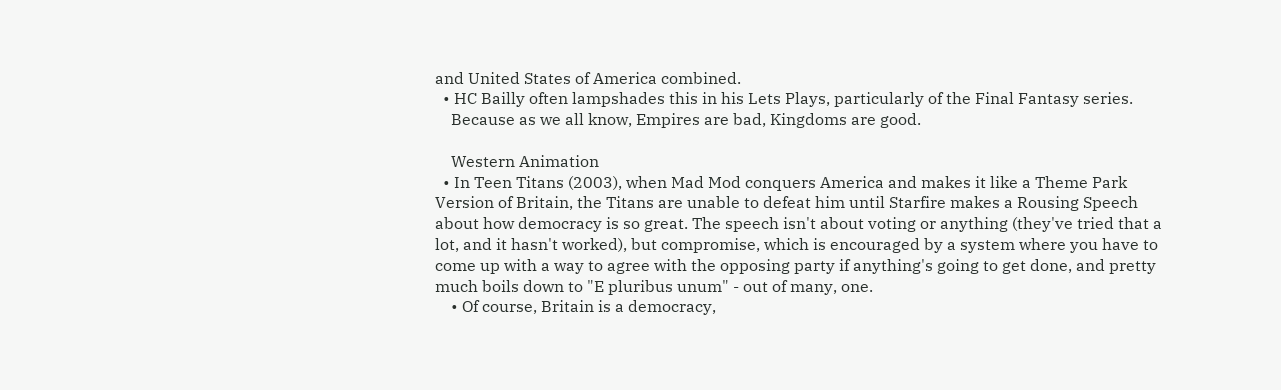and United States of America combined.
  • HC Bailly often lampshades this in his Lets Plays, particularly of the Final Fantasy series.
    Because as we all know, Empires are bad, Kingdoms are good.

    Western Animation
  • In Teen Titans (2003), when Mad Mod conquers America and makes it like a Theme Park Version of Britain, the Titans are unable to defeat him until Starfire makes a Rousing Speech about how democracy is so great. The speech isn't about voting or anything (they've tried that a lot, and it hasn't worked), but compromise, which is encouraged by a system where you have to come up with a way to agree with the opposing party if anything's going to get done, and pretty much boils down to "E pluribus unum" - out of many, one.
    • Of course, Britain is a democracy,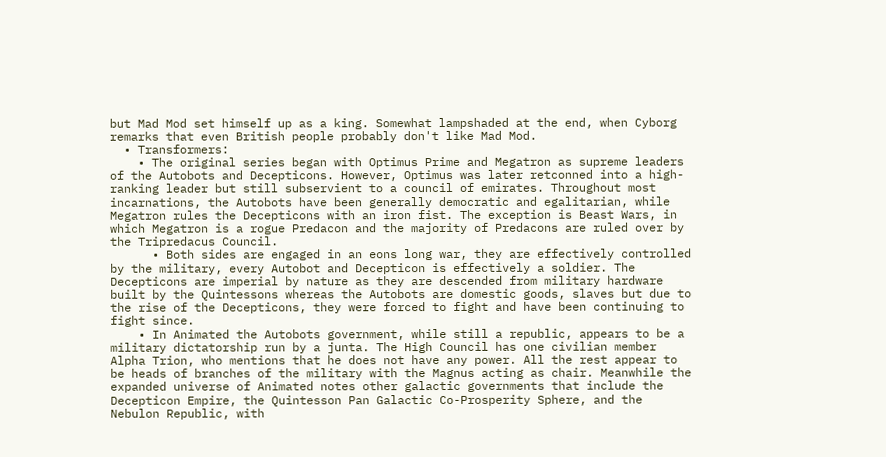but Mad Mod set himself up as a king. Somewhat lampshaded at the end, when Cyborg remarks that even British people probably don't like Mad Mod.
  • Transformers:
    • The original series began with Optimus Prime and Megatron as supreme leaders of the Autobots and Decepticons. However, Optimus was later retconned into a high-ranking leader but still subservient to a council of emirates. Throughout most incarnations, the Autobots have been generally democratic and egalitarian, while Megatron rules the Decepticons with an iron fist. The exception is Beast Wars, in which Megatron is a rogue Predacon and the majority of Predacons are ruled over by the Tripredacus Council.
      • Both sides are engaged in an eons long war, they are effectively controlled by the military, every Autobot and Decepticon is effectively a soldier. The Decepticons are imperial by nature as they are descended from military hardware built by the Quintessons whereas the Autobots are domestic goods, slaves but due to the rise of the Decepticons, they were forced to fight and have been continuing to fight since.
    • In Animated the Autobots government, while still a republic, appears to be a military dictatorship run by a junta. The High Council has one civilian member Alpha Trion, who mentions that he does not have any power. All the rest appear to be heads of branches of the military with the Magnus acting as chair. Meanwhile the expanded universe of Animated notes other galactic governments that include the Decepticon Empire, the Quintesson Pan Galactic Co-Prosperity Sphere, and the Nebulon Republic, with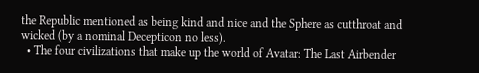the Republic mentioned as being kind and nice and the Sphere as cutthroat and wicked (by a nominal Decepticon no less).
  • The four civilizations that make up the world of Avatar: The Last Airbender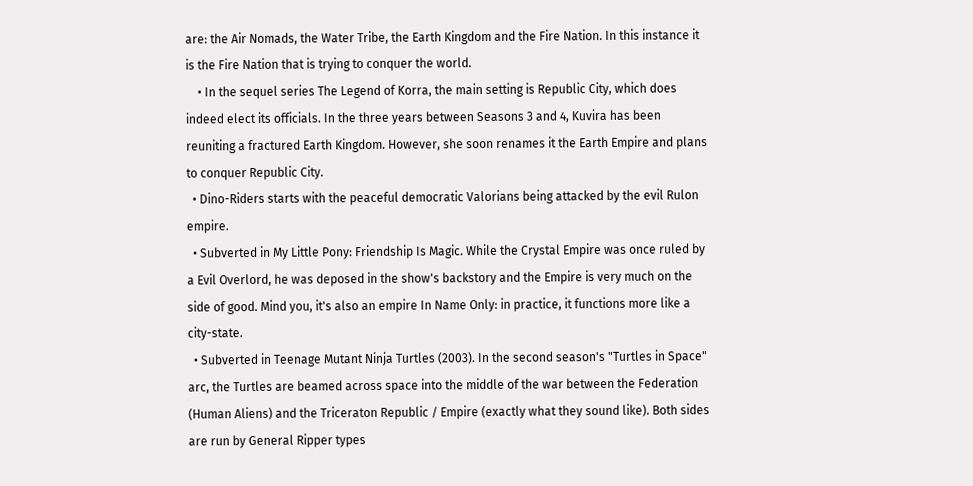are: the Air Nomads, the Water Tribe, the Earth Kingdom and the Fire Nation. In this instance it is the Fire Nation that is trying to conquer the world.
    • In the sequel series The Legend of Korra, the main setting is Republic City, which does indeed elect its officials. In the three years between Seasons 3 and 4, Kuvira has been reuniting a fractured Earth Kingdom. However, she soon renames it the Earth Empire and plans to conquer Republic City.
  • Dino-Riders starts with the peaceful democratic Valorians being attacked by the evil Rulon empire.
  • Subverted in My Little Pony: Friendship Is Magic. While the Crystal Empire was once ruled by a Evil Overlord, he was deposed in the show's backstory and the Empire is very much on the side of good. Mind you, it's also an empire In Name Only: in practice, it functions more like a city-state.
  • Subverted in Teenage Mutant Ninja Turtles (2003). In the second season's "Turtles in Space" arc, the Turtles are beamed across space into the middle of the war between the Federation (Human Aliens) and the Triceraton Republic / Empire (exactly what they sound like). Both sides are run by General Ripper types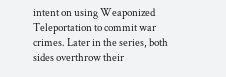intent on using Weaponized Teleportation to commit war crimes. Later in the series, both sides overthrow their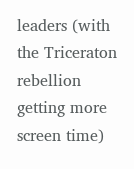leaders (with the Triceraton rebellion getting more screen time)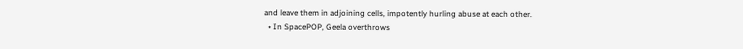and leave them in adjoining cells, impotently hurling abuse at each other.
  • In SpacePOP, Geela overthrows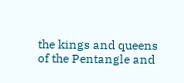the kings and queens of the Pentangle and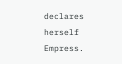declares herself Empress.